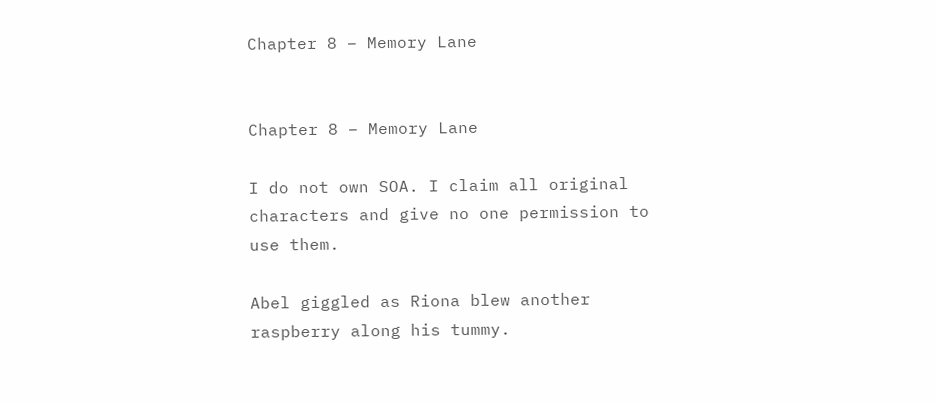Chapter 8 – Memory Lane


Chapter 8 – Memory Lane

I do not own SOA. I claim all original characters and give no one permission to use them.

Abel giggled as Riona blew another raspberry along his tummy.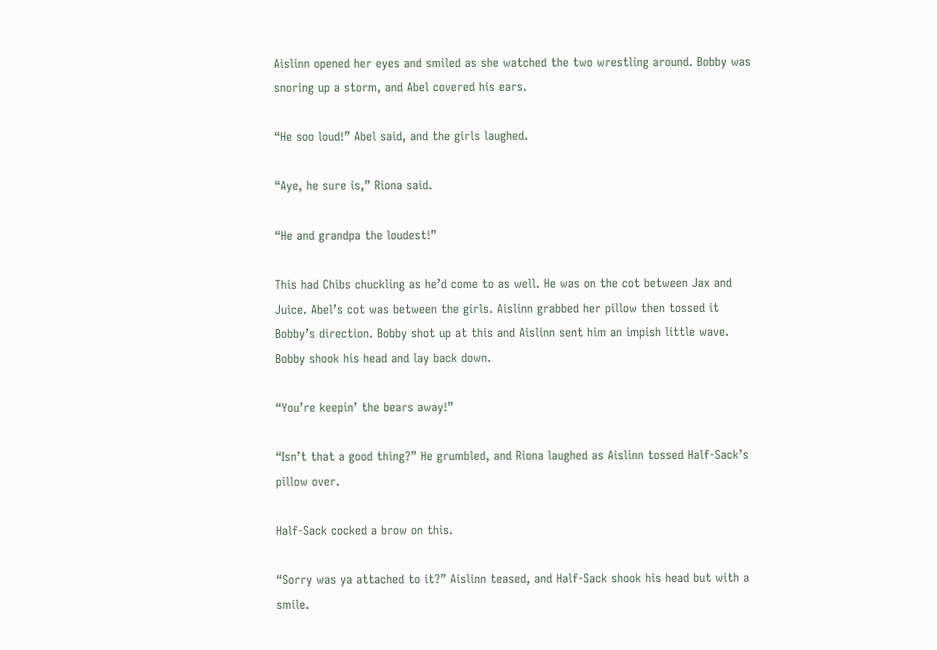Aislinn opened her eyes and smiled as she watched the two wrestling around. Bobby was snoring up a storm, and Abel covered his ears.

“He soo loud!” Abel said, and the girls laughed.

“Aye, he sure is,” Riona said.

“He and grandpa the loudest!”

This had Chibs chuckling as he’d come to as well. He was on the cot between Jax and Juice. Abel’s cot was between the girls. Aislinn grabbed her pillow then tossed it Bobby’s direction. Bobby shot up at this and Aislinn sent him an impish little wave. Bobby shook his head and lay back down.

“You’re keepin’ the bears away!”

“Isn’t that a good thing?” He grumbled, and Riona laughed as Aislinn tossed Half-Sack’s pillow over.

Half-Sack cocked a brow on this.

“Sorry was ya attached to it?” Aislinn teased, and Half-Sack shook his head but with a smile.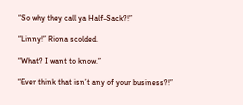“So why they call ya Half-Sack?!”

“Linny!” Riona scolded.

“What? I want to know.”

“Ever think that isn’t any of your business?!”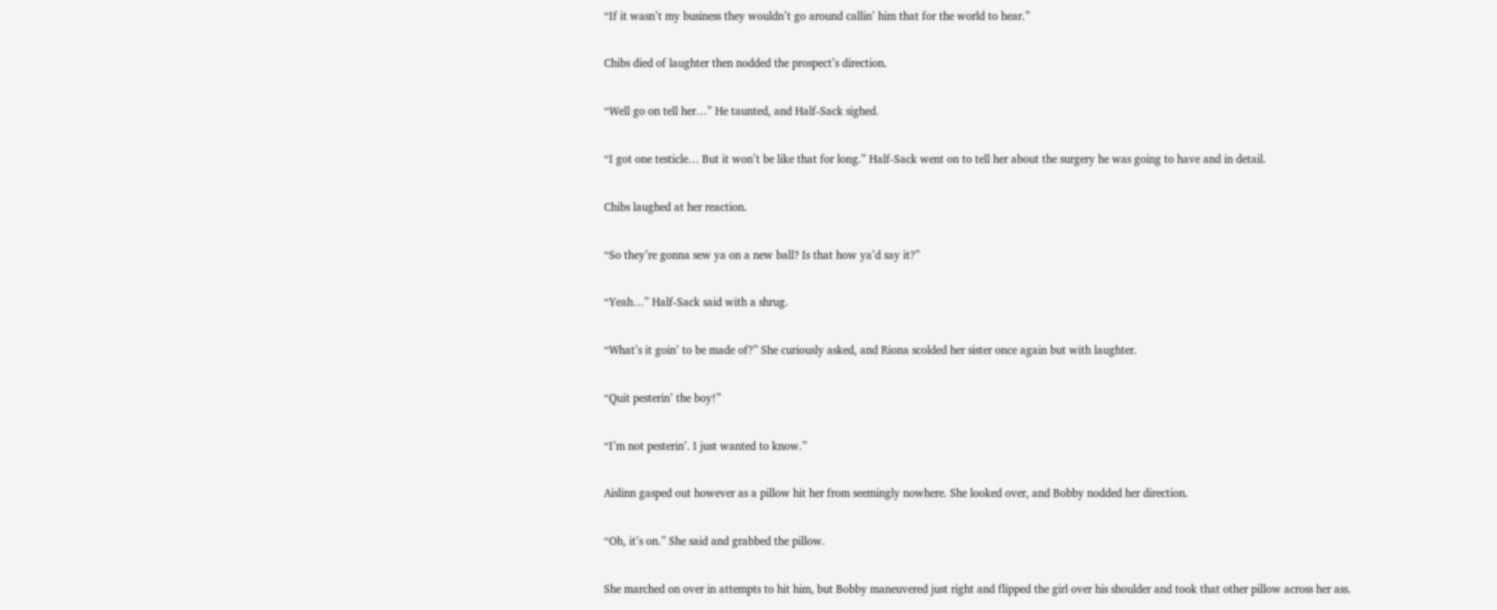“If it wasn’t my business they wouldn’t go around callin’ him that for the world to hear.”

Chibs died of laughter then nodded the prospect’s direction.

“Well go on tell her…” He taunted, and Half-Sack sighed.

“I got one testicle… But it won’t be like that for long.” Half-Sack went on to tell her about the surgery he was going to have and in detail.

Chibs laughed at her reaction.

“So they’re gonna sew ya on a new ball? Is that how ya’d say it?”

“Yeah…” Half-Sack said with a shrug.

“What’s it goin’ to be made of?” She curiously asked, and Riona scolded her sister once again but with laughter.

“Quit pesterin’ the boy!”

“I’m not pesterin’. I just wanted to know.”

Aislinn gasped out however as a pillow hit her from seemingly nowhere. She looked over, and Bobby nodded her direction.

“Oh, it’s on.” She said and grabbed the pillow.

She marched on over in attempts to hit him, but Bobby maneuvered just right and flipped the girl over his shoulder and took that other pillow across her ass.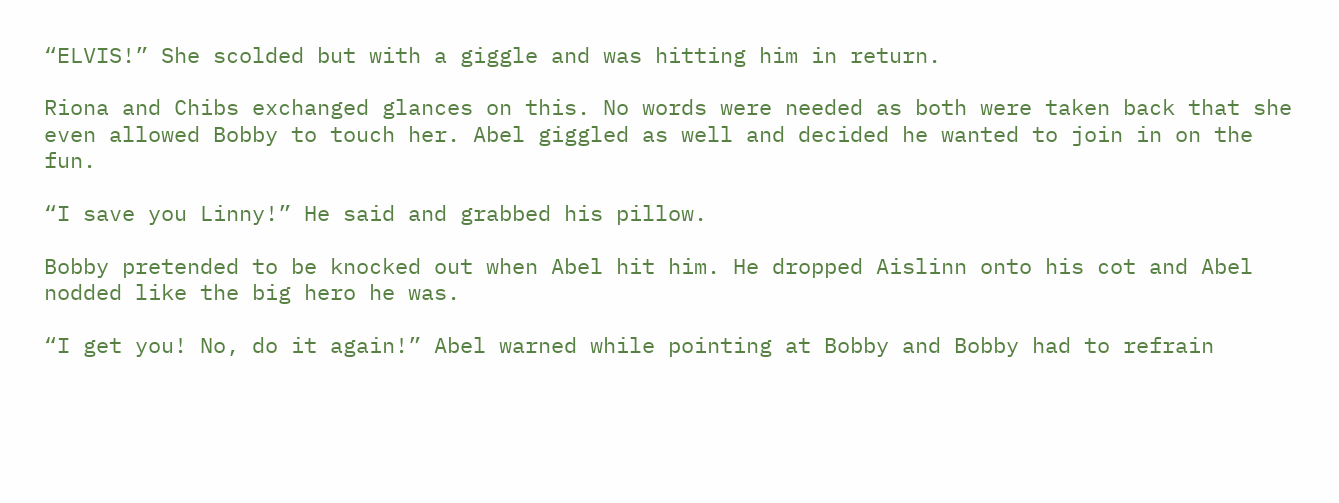“ELVIS!” She scolded but with a giggle and was hitting him in return.

Riona and Chibs exchanged glances on this. No words were needed as both were taken back that she even allowed Bobby to touch her. Abel giggled as well and decided he wanted to join in on the fun.

“I save you Linny!” He said and grabbed his pillow.

Bobby pretended to be knocked out when Abel hit him. He dropped Aislinn onto his cot and Abel nodded like the big hero he was.

“I get you! No, do it again!” Abel warned while pointing at Bobby and Bobby had to refrain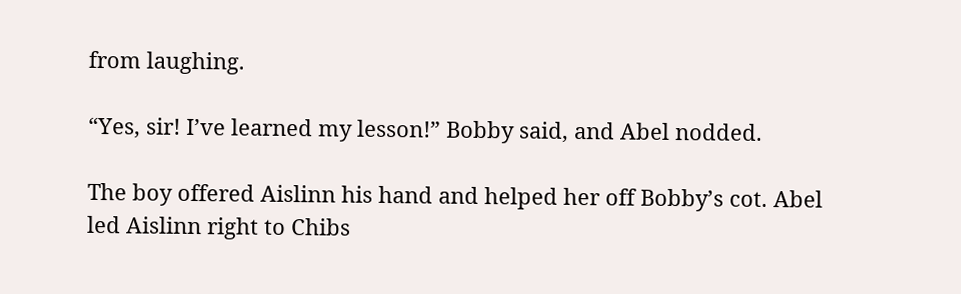from laughing.

“Yes, sir! I’ve learned my lesson!” Bobby said, and Abel nodded.

The boy offered Aislinn his hand and helped her off Bobby’s cot. Abel led Aislinn right to Chibs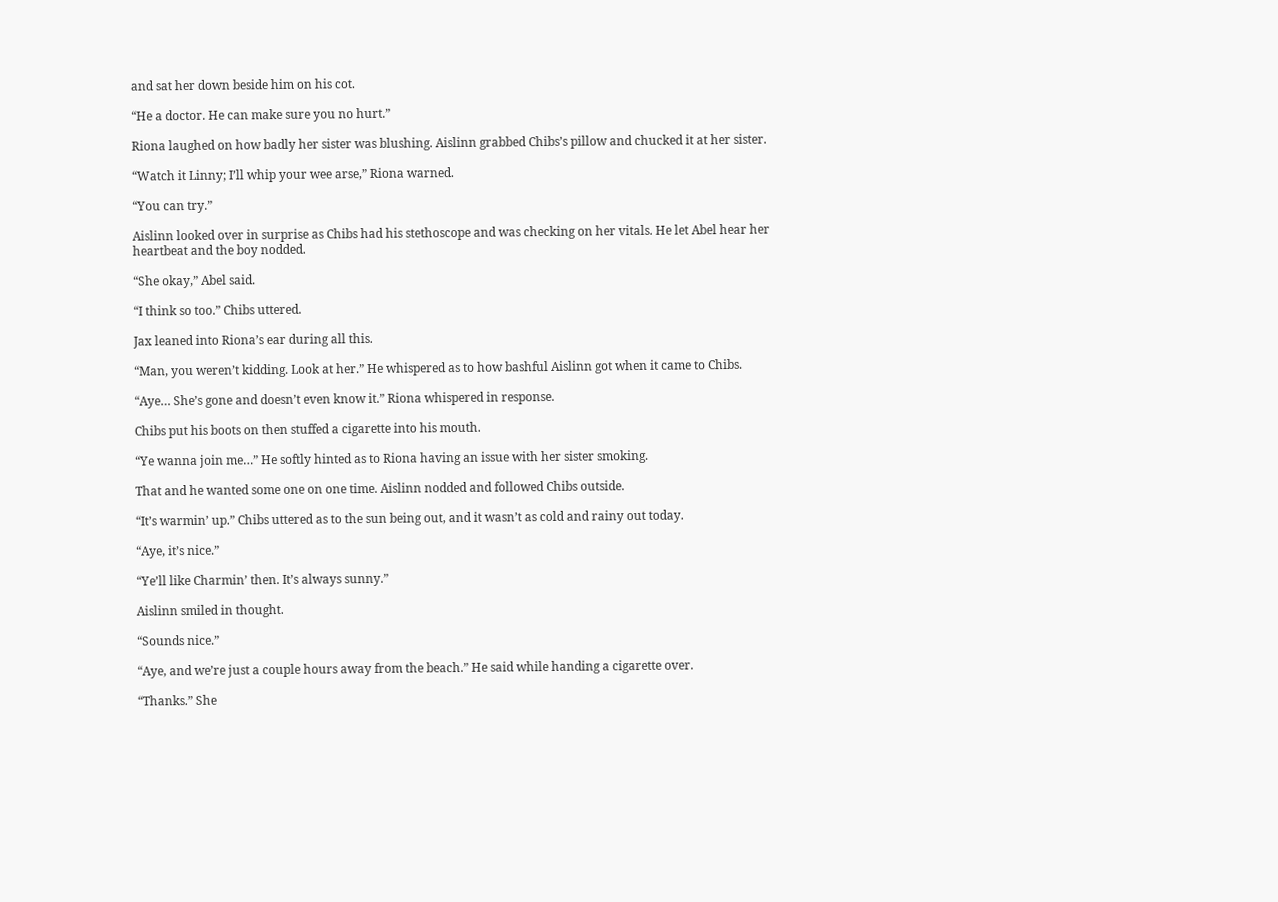and sat her down beside him on his cot.

“He a doctor. He can make sure you no hurt.”

Riona laughed on how badly her sister was blushing. Aislinn grabbed Chibs’s pillow and chucked it at her sister.

“Watch it Linny; I’ll whip your wee arse,” Riona warned.

“You can try.”

Aislinn looked over in surprise as Chibs had his stethoscope and was checking on her vitals. He let Abel hear her heartbeat and the boy nodded.

“She okay,” Abel said.

“I think so too.” Chibs uttered.

Jax leaned into Riona’s ear during all this.

“Man, you weren’t kidding. Look at her.” He whispered as to how bashful Aislinn got when it came to Chibs.

“Aye… She’s gone and doesn’t even know it.” Riona whispered in response.

Chibs put his boots on then stuffed a cigarette into his mouth.

“Ye wanna join me…” He softly hinted as to Riona having an issue with her sister smoking.

That and he wanted some one on one time. Aislinn nodded and followed Chibs outside.

“It’s warmin’ up.” Chibs uttered as to the sun being out, and it wasn’t as cold and rainy out today.

“Aye, it’s nice.”

“Ye’ll like Charmin’ then. It’s always sunny.”

Aislinn smiled in thought.

“Sounds nice.”

“Aye, and we’re just a couple hours away from the beach.” He said while handing a cigarette over.

“Thanks.” She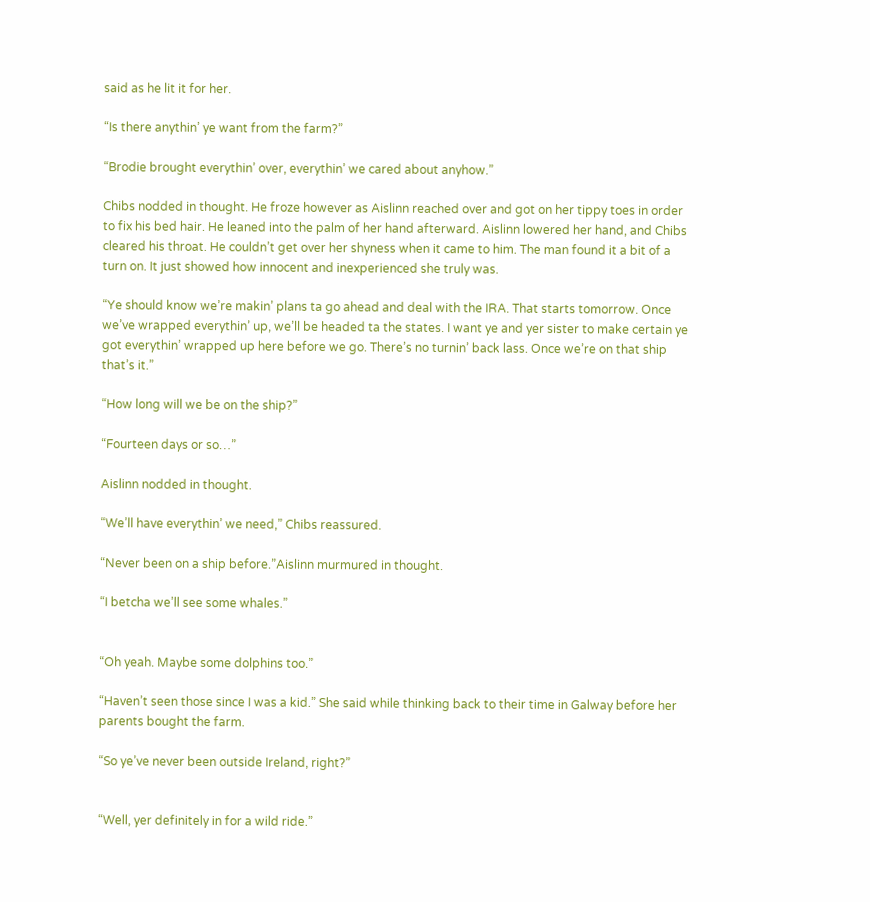said as he lit it for her.

“Is there anythin’ ye want from the farm?”

“Brodie brought everythin’ over, everythin’ we cared about anyhow.”

Chibs nodded in thought. He froze however as Aislinn reached over and got on her tippy toes in order to fix his bed hair. He leaned into the palm of her hand afterward. Aislinn lowered her hand, and Chibs cleared his throat. He couldn’t get over her shyness when it came to him. The man found it a bit of a turn on. It just showed how innocent and inexperienced she truly was.

“Ye should know we’re makin’ plans ta go ahead and deal with the IRA. That starts tomorrow. Once we’ve wrapped everythin’ up, we’ll be headed ta the states. I want ye and yer sister to make certain ye got everythin’ wrapped up here before we go. There’s no turnin’ back lass. Once we’re on that ship that’s it.”

“How long will we be on the ship?”

“Fourteen days or so…”

Aislinn nodded in thought.

“We’ll have everythin’ we need,” Chibs reassured.

“Never been on a ship before.”Aislinn murmured in thought.

“I betcha we’ll see some whales.”


“Oh yeah. Maybe some dolphins too.”

“Haven’t seen those since I was a kid.” She said while thinking back to their time in Galway before her parents bought the farm.

“So ye’ve never been outside Ireland, right?”


“Well, yer definitely in for a wild ride.”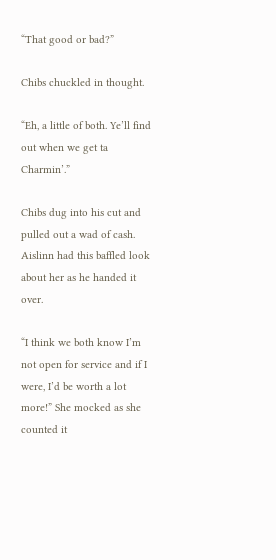“That good or bad?”

Chibs chuckled in thought.

“Eh, a little of both. Ye’ll find out when we get ta Charmin’.”

Chibs dug into his cut and pulled out a wad of cash. Aislinn had this baffled look about her as he handed it over.

“I think we both know I’m not open for service and if I were, I’d be worth a lot more!” She mocked as she counted it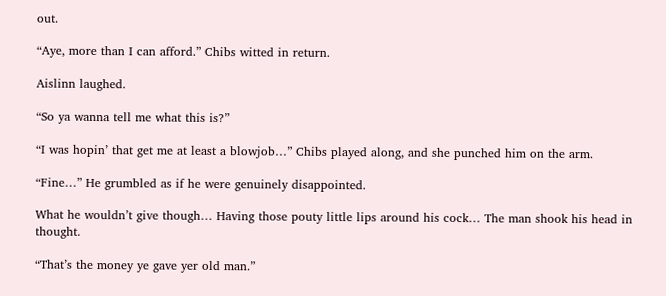out.

“Aye, more than I can afford.” Chibs witted in return.

Aislinn laughed.

“So ya wanna tell me what this is?”

“I was hopin’ that get me at least a blowjob…” Chibs played along, and she punched him on the arm.

“Fine…” He grumbled as if he were genuinely disappointed.

What he wouldn’t give though… Having those pouty little lips around his cock… The man shook his head in thought.

“That’s the money ye gave yer old man.”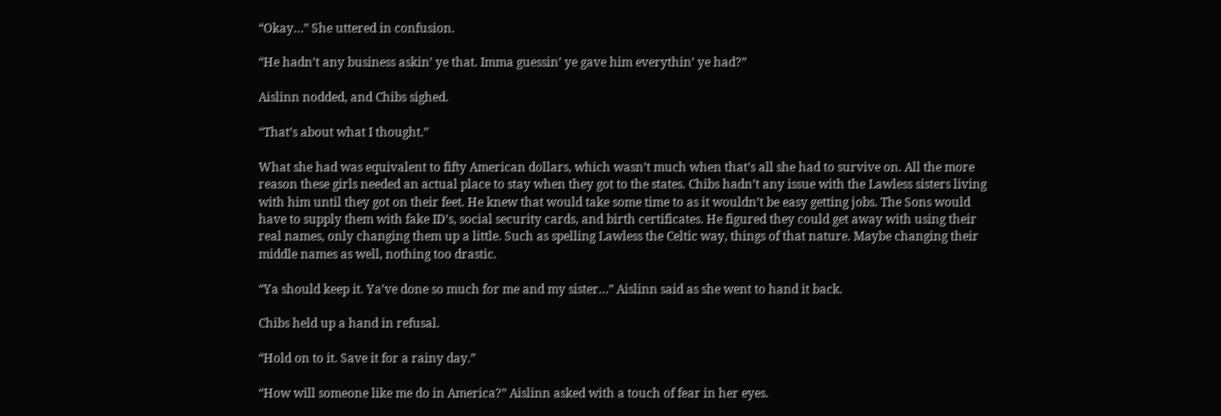“Okay…” She uttered in confusion.

“He hadn’t any business askin’ ye that. Imma guessin’ ye gave him everythin’ ye had?”

Aislinn nodded, and Chibs sighed.

“That’s about what I thought.”

What she had was equivalent to fifty American dollars, which wasn’t much when that’s all she had to survive on. All the more reason these girls needed an actual place to stay when they got to the states. Chibs hadn’t any issue with the Lawless sisters living with him until they got on their feet. He knew that would take some time to as it wouldn’t be easy getting jobs. The Sons would have to supply them with fake ID’s, social security cards, and birth certificates. He figured they could get away with using their real names, only changing them up a little. Such as spelling Lawless the Celtic way, things of that nature. Maybe changing their middle names as well, nothing too drastic.

“Ya should keep it. Ya’ve done so much for me and my sister…” Aislinn said as she went to hand it back.

Chibs held up a hand in refusal.

“Hold on to it. Save it for a rainy day.”

“How will someone like me do in America?” Aislinn asked with a touch of fear in her eyes.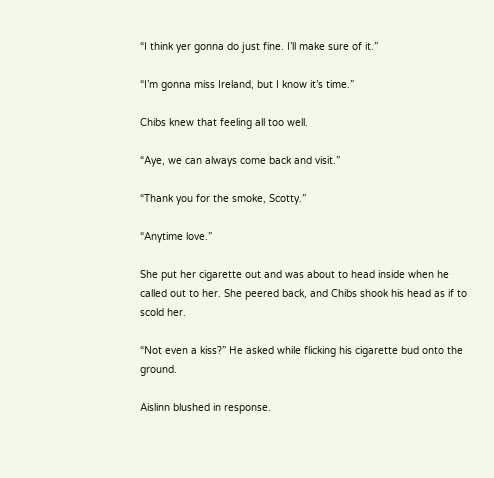“I think yer gonna do just fine. I’ll make sure of it.”

“I’m gonna miss Ireland, but I know it’s time.”

Chibs knew that feeling all too well.

“Aye, we can always come back and visit.”

“Thank you for the smoke, Scotty.”

“Anytime love.”

She put her cigarette out and was about to head inside when he called out to her. She peered back, and Chibs shook his head as if to scold her.

“Not even a kiss?” He asked while flicking his cigarette bud onto the ground.

Aislinn blushed in response.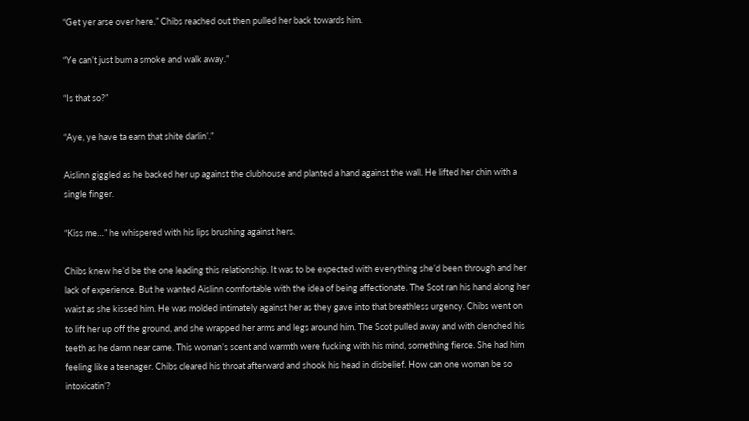“Get yer arse over here.” Chibs reached out then pulled her back towards him.

“Ye can’t just bum a smoke and walk away.”

“Is that so?”

“Aye, ye have ta earn that shite darlin’.”

Aislinn giggled as he backed her up against the clubhouse and planted a hand against the wall. He lifted her chin with a single finger.

“Kiss me…” he whispered with his lips brushing against hers.

Chibs knew he’d be the one leading this relationship. It was to be expected with everything she’d been through and her lack of experience. But he wanted Aislinn comfortable with the idea of being affectionate. The Scot ran his hand along her waist as she kissed him. He was molded intimately against her as they gave into that breathless urgency. Chibs went on to lift her up off the ground, and she wrapped her arms and legs around him. The Scot pulled away and with clenched his teeth as he damn near came. This woman’s scent and warmth were fucking with his mind, something fierce. She had him feeling like a teenager. Chibs cleared his throat afterward and shook his head in disbelief. How can one woman be so intoxicatin’?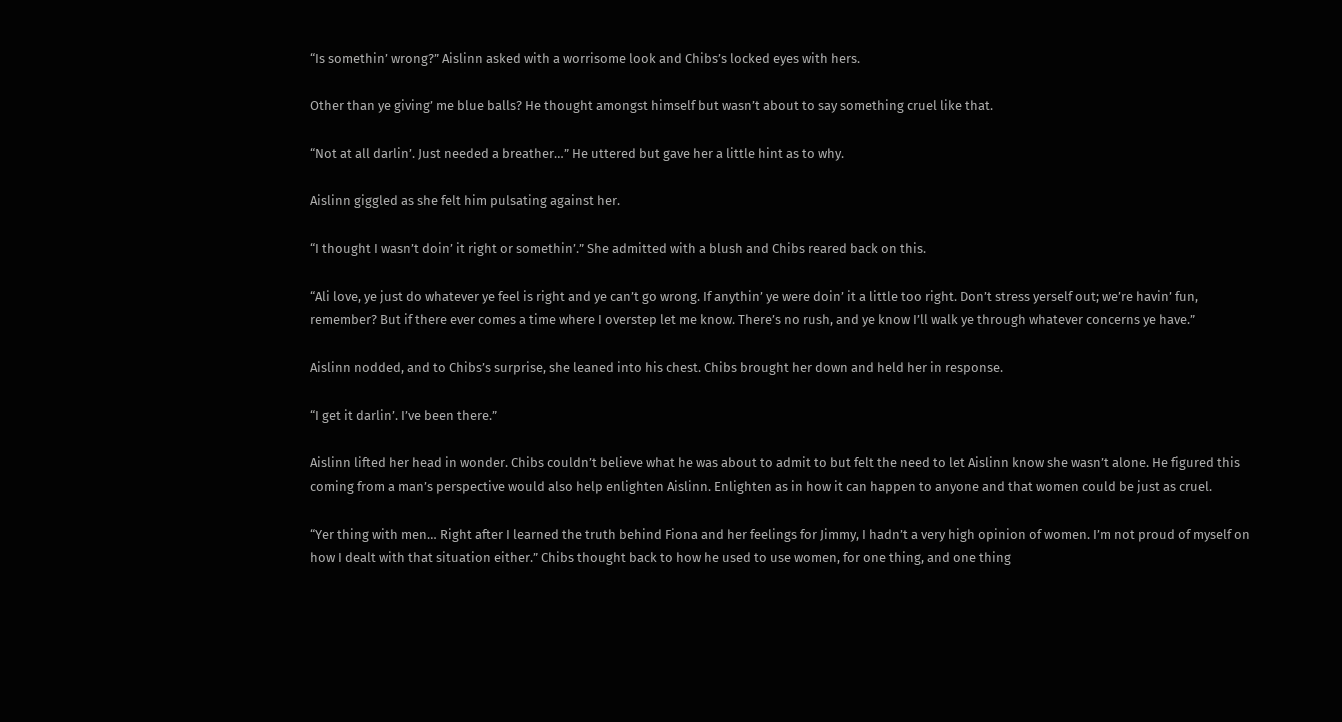“Is somethin’ wrong?” Aislinn asked with a worrisome look and Chibs’s locked eyes with hers.

Other than ye giving’ me blue balls? He thought amongst himself but wasn’t about to say something cruel like that.

“Not at all darlin’. Just needed a breather…” He uttered but gave her a little hint as to why.

Aislinn giggled as she felt him pulsating against her.

“I thought I wasn’t doin’ it right or somethin’.” She admitted with a blush and Chibs reared back on this.

“Ali love, ye just do whatever ye feel is right and ye can’t go wrong. If anythin’ ye were doin’ it a little too right. Don’t stress yerself out; we’re havin’ fun, remember? But if there ever comes a time where I overstep let me know. There’s no rush, and ye know I’ll walk ye through whatever concerns ye have.”

Aislinn nodded, and to Chibs’s surprise, she leaned into his chest. Chibs brought her down and held her in response.

“I get it darlin’. I’ve been there.”

Aislinn lifted her head in wonder. Chibs couldn’t believe what he was about to admit to but felt the need to let Aislinn know she wasn’t alone. He figured this coming from a man’s perspective would also help enlighten Aislinn. Enlighten as in how it can happen to anyone and that women could be just as cruel.

“Yer thing with men… Right after I learned the truth behind Fiona and her feelings for Jimmy, I hadn’t a very high opinion of women. I’m not proud of myself on how I dealt with that situation either.” Chibs thought back to how he used to use women, for one thing, and one thing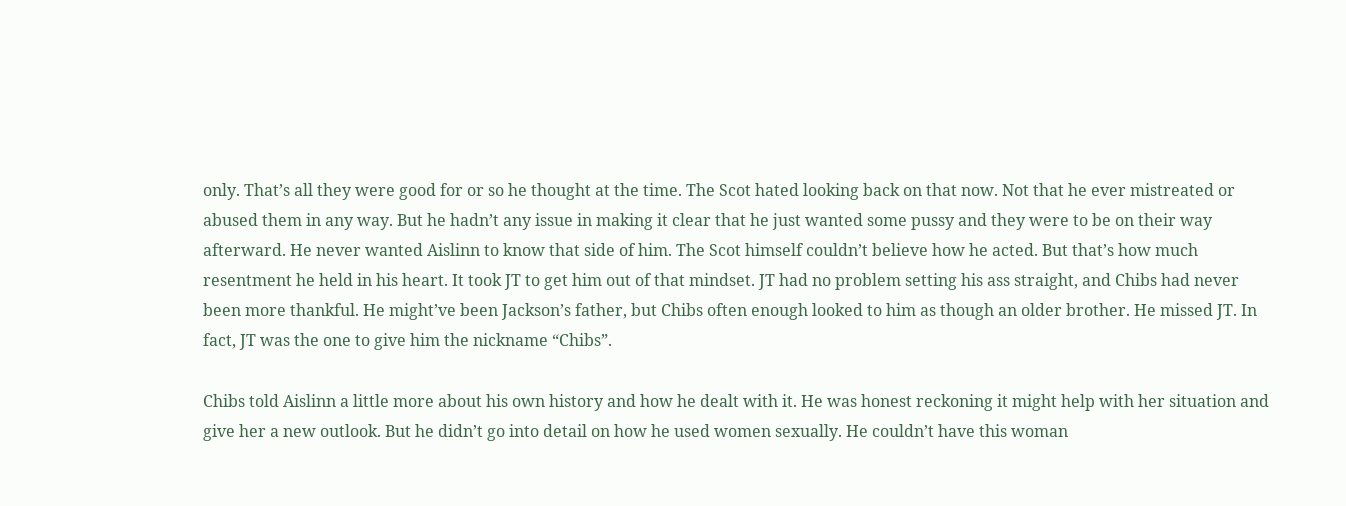only. That’s all they were good for or so he thought at the time. The Scot hated looking back on that now. Not that he ever mistreated or abused them in any way. But he hadn’t any issue in making it clear that he just wanted some pussy and they were to be on their way afterward. He never wanted Aislinn to know that side of him. The Scot himself couldn’t believe how he acted. But that’s how much resentment he held in his heart. It took JT to get him out of that mindset. JT had no problem setting his ass straight, and Chibs had never been more thankful. He might’ve been Jackson’s father, but Chibs often enough looked to him as though an older brother. He missed JT. In fact, JT was the one to give him the nickname “Chibs”.

Chibs told Aislinn a little more about his own history and how he dealt with it. He was honest reckoning it might help with her situation and give her a new outlook. But he didn’t go into detail on how he used women sexually. He couldn’t have this woman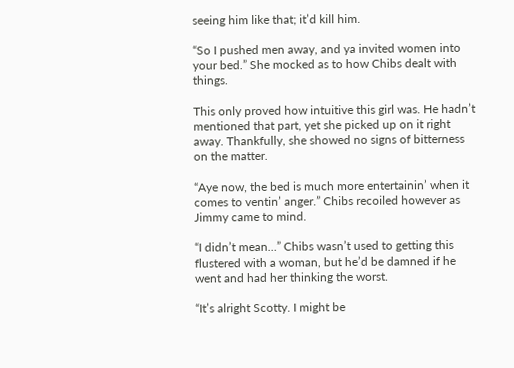seeing him like that; it’d kill him.

“So I pushed men away, and ya invited women into your bed.” She mocked as to how Chibs dealt with things.

This only proved how intuitive this girl was. He hadn’t mentioned that part, yet she picked up on it right away. Thankfully, she showed no signs of bitterness on the matter.

“Aye now, the bed is much more entertainin’ when it comes to ventin’ anger.” Chibs recoiled however as Jimmy came to mind.

“I didn’t mean…” Chibs wasn’t used to getting this flustered with a woman, but he’d be damned if he went and had her thinking the worst.

“It’s alright Scotty. I might be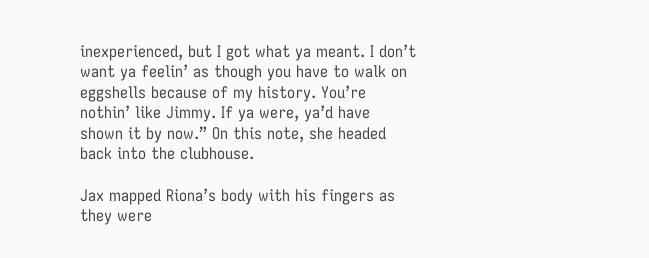inexperienced, but I got what ya meant. I don’t want ya feelin’ as though you have to walk on eggshells because of my history. You’re nothin’ like Jimmy. If ya were, ya’d have shown it by now.” On this note, she headed back into the clubhouse.

Jax mapped Riona’s body with his fingers as they were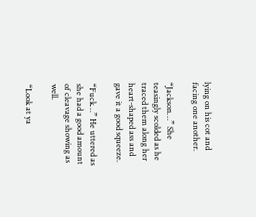lying on his cot and facing one another.

“Jackson…” She teasingly scolded as he traced them along her heart-shaped ass and gave it a good squeeze.

“Fuck…” He uttered as she had a good amount of cleavage showing as well.

“Look at ya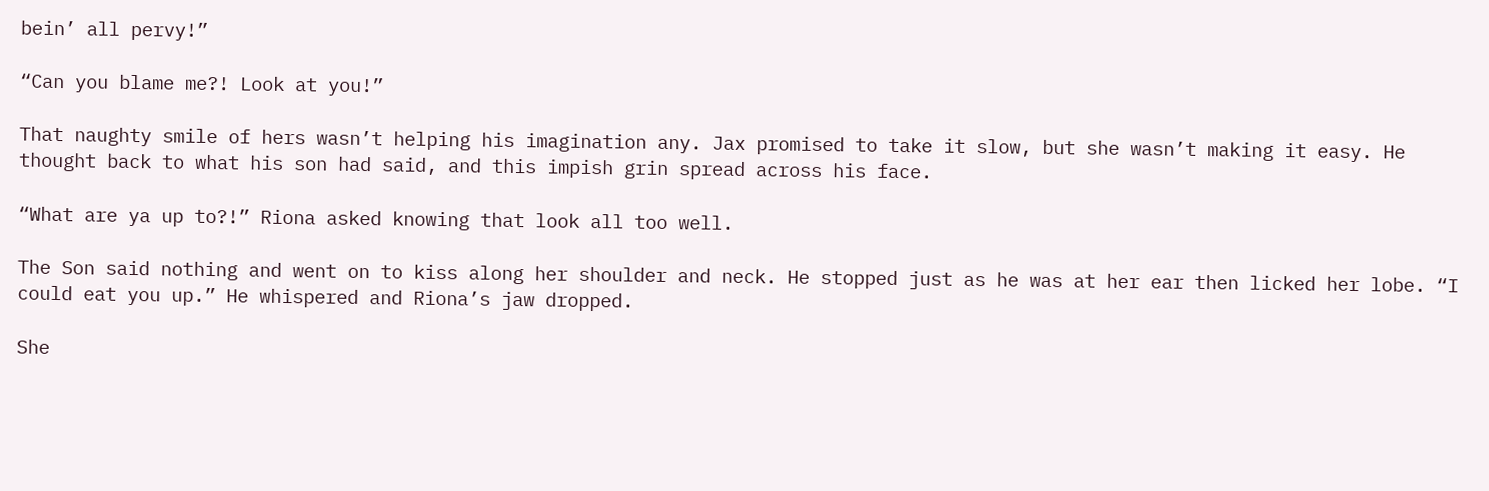bein’ all pervy!”

“Can you blame me?! Look at you!”

That naughty smile of hers wasn’t helping his imagination any. Jax promised to take it slow, but she wasn’t making it easy. He thought back to what his son had said, and this impish grin spread across his face.

“What are ya up to?!” Riona asked knowing that look all too well.

The Son said nothing and went on to kiss along her shoulder and neck. He stopped just as he was at her ear then licked her lobe. “I could eat you up.” He whispered and Riona’s jaw dropped.

She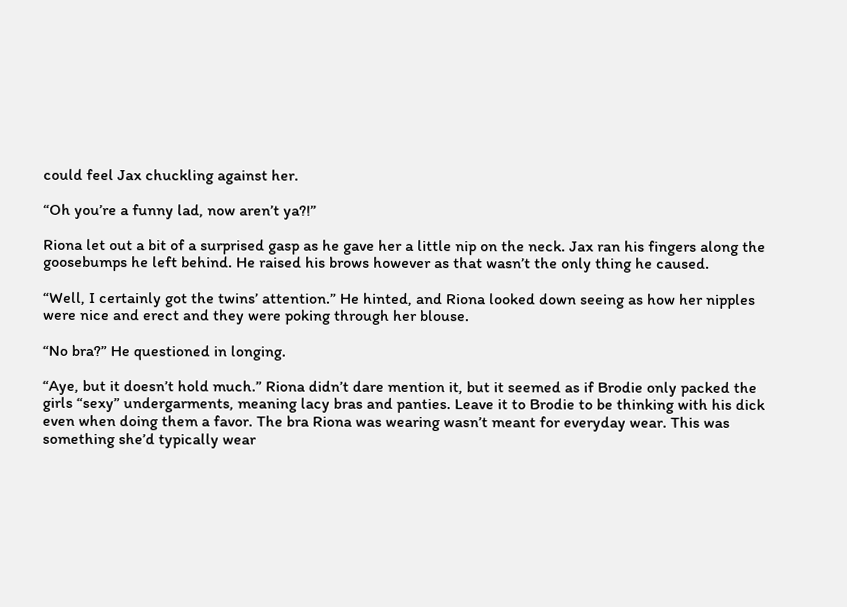could feel Jax chuckling against her.

“Oh you’re a funny lad, now aren’t ya?!”

Riona let out a bit of a surprised gasp as he gave her a little nip on the neck. Jax ran his fingers along the goosebumps he left behind. He raised his brows however as that wasn’t the only thing he caused.

“Well, I certainly got the twins’ attention.” He hinted, and Riona looked down seeing as how her nipples were nice and erect and they were poking through her blouse.

“No bra?” He questioned in longing.

“Aye, but it doesn’t hold much.” Riona didn’t dare mention it, but it seemed as if Brodie only packed the girls “sexy” undergarments, meaning lacy bras and panties. Leave it to Brodie to be thinking with his dick even when doing them a favor. The bra Riona was wearing wasn’t meant for everyday wear. This was something she’d typically wear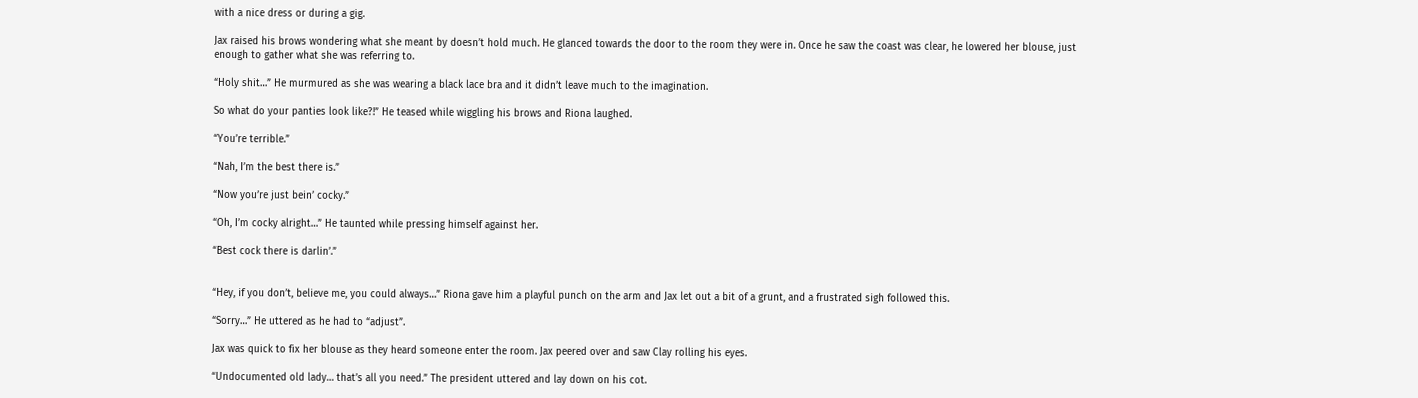with a nice dress or during a gig.

Jax raised his brows wondering what she meant by doesn’t hold much. He glanced towards the door to the room they were in. Once he saw the coast was clear, he lowered her blouse, just enough to gather what she was referring to.

“Holy shit…” He murmured as she was wearing a black lace bra and it didn’t leave much to the imagination.

So what do your panties look like?!” He teased while wiggling his brows and Riona laughed.

“You’re terrible.”

“Nah, I’m the best there is.”

“Now you’re just bein’ cocky.”

“Oh, I’m cocky alright…” He taunted while pressing himself against her.

“Best cock there is darlin’.”


“Hey, if you don’t, believe me, you could always…” Riona gave him a playful punch on the arm and Jax let out a bit of a grunt, and a frustrated sigh followed this.

“Sorry…” He uttered as he had to “adjust”.

Jax was quick to fix her blouse as they heard someone enter the room. Jax peered over and saw Clay rolling his eyes.

“Undocumented old lady… that’s all you need.” The president uttered and lay down on his cot.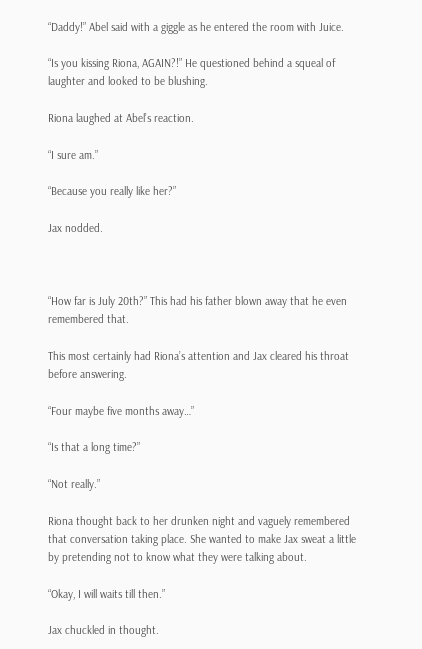“Daddy!” Abel said with a giggle as he entered the room with Juice.

“Is you kissing Riona, AGAIN?!” He questioned behind a squeal of laughter and looked to be blushing.

Riona laughed at Abel’s reaction.

“I sure am.”

“Because you really like her?”

Jax nodded.



“How far is July 20th?” This had his father blown away that he even remembered that.

This most certainly had Riona’s attention and Jax cleared his throat before answering.

“Four maybe five months away…”

“Is that a long time?”

“Not really.”

Riona thought back to her drunken night and vaguely remembered that conversation taking place. She wanted to make Jax sweat a little by pretending not to know what they were talking about.

“Okay, I will waits till then.”

Jax chuckled in thought.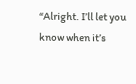“Alright. I’ll let you know when it’s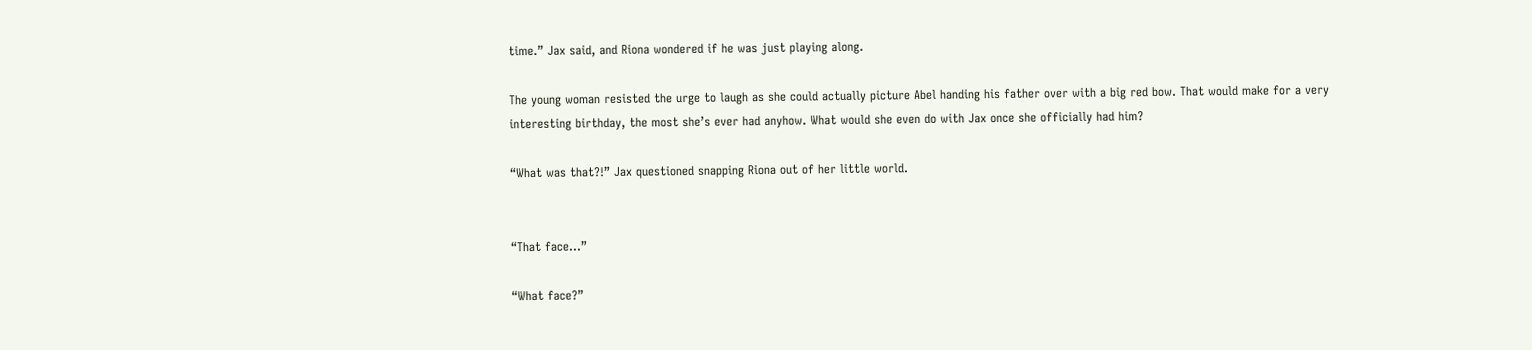time.” Jax said, and Riona wondered if he was just playing along.

The young woman resisted the urge to laugh as she could actually picture Abel handing his father over with a big red bow. That would make for a very interesting birthday, the most she’s ever had anyhow. What would she even do with Jax once she officially had him?

“What was that?!” Jax questioned snapping Riona out of her little world.


“That face…”

“What face?”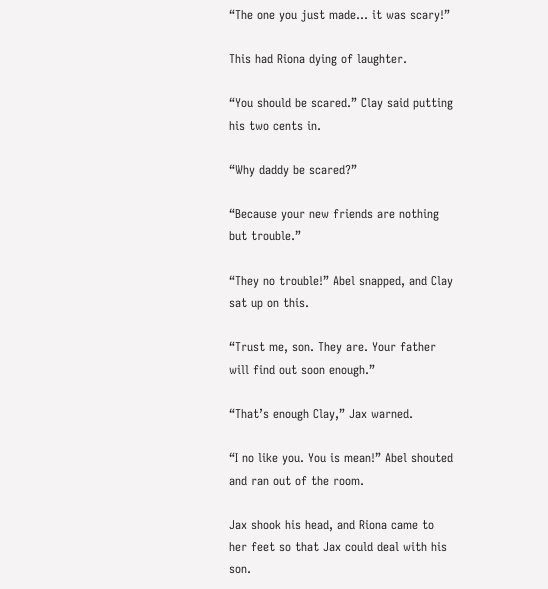“The one you just made… it was scary!”

This had Riona dying of laughter.

“You should be scared.” Clay said putting his two cents in.

“Why daddy be scared?”

“Because your new friends are nothing but trouble.”

“They no trouble!” Abel snapped, and Clay sat up on this.

“Trust me, son. They are. Your father will find out soon enough.”

“That’s enough Clay,” Jax warned.

“I no like you. You is mean!” Abel shouted and ran out of the room.

Jax shook his head, and Riona came to her feet so that Jax could deal with his son.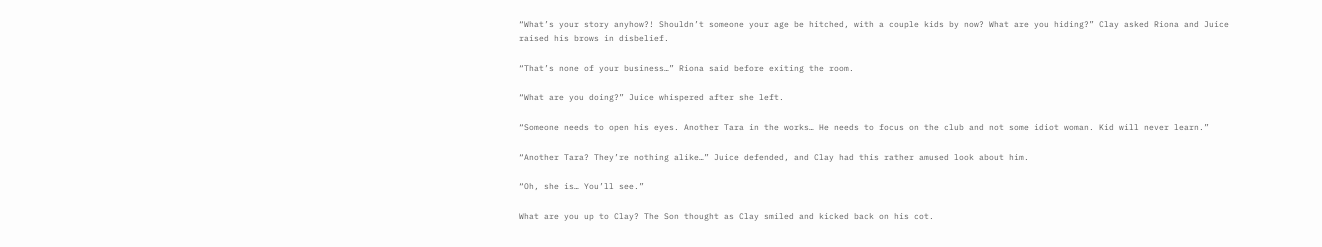“What’s your story anyhow?! Shouldn’t someone your age be hitched, with a couple kids by now? What are you hiding?” Clay asked Riona and Juice raised his brows in disbelief.

“That’s none of your business…” Riona said before exiting the room.

“What are you doing?” Juice whispered after she left.

“Someone needs to open his eyes. Another Tara in the works… He needs to focus on the club and not some idiot woman. Kid will never learn.”

“Another Tara? They’re nothing alike…” Juice defended, and Clay had this rather amused look about him.

“Oh, she is… You’ll see.”

What are you up to Clay? The Son thought as Clay smiled and kicked back on his cot.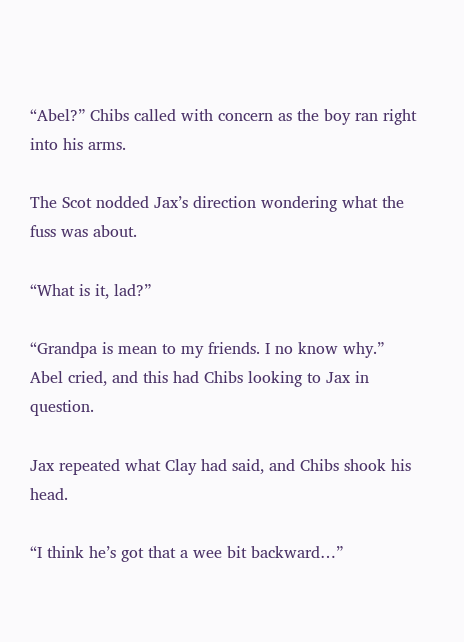“Abel?” Chibs called with concern as the boy ran right into his arms.

The Scot nodded Jax’s direction wondering what the fuss was about.

“What is it, lad?”

“Grandpa is mean to my friends. I no know why.” Abel cried, and this had Chibs looking to Jax in question.

Jax repeated what Clay had said, and Chibs shook his head.

“I think he’s got that a wee bit backward…”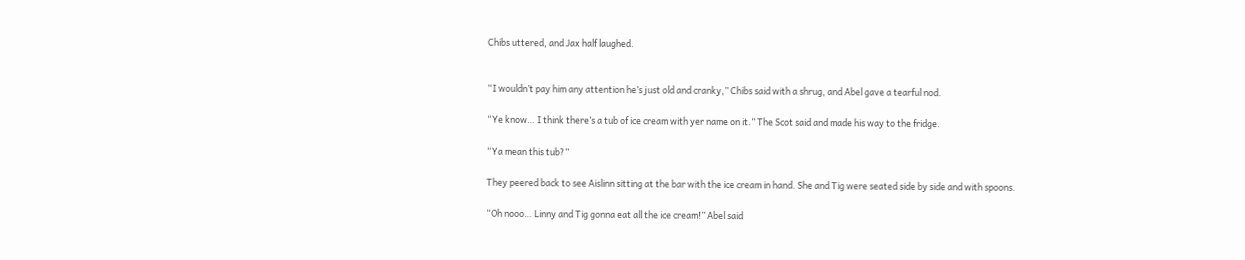Chibs uttered, and Jax half laughed.


“I wouldn’t pay him any attention he’s just old and cranky,” Chibs said with a shrug, and Abel gave a tearful nod.

“Ye know… I think there’s a tub of ice cream with yer name on it.” The Scot said and made his way to the fridge.

“Ya mean this tub?”

They peered back to see Aislinn sitting at the bar with the ice cream in hand. She and Tig were seated side by side and with spoons.

“Oh nooo… Linny and Tig gonna eat all the ice cream!” Abel said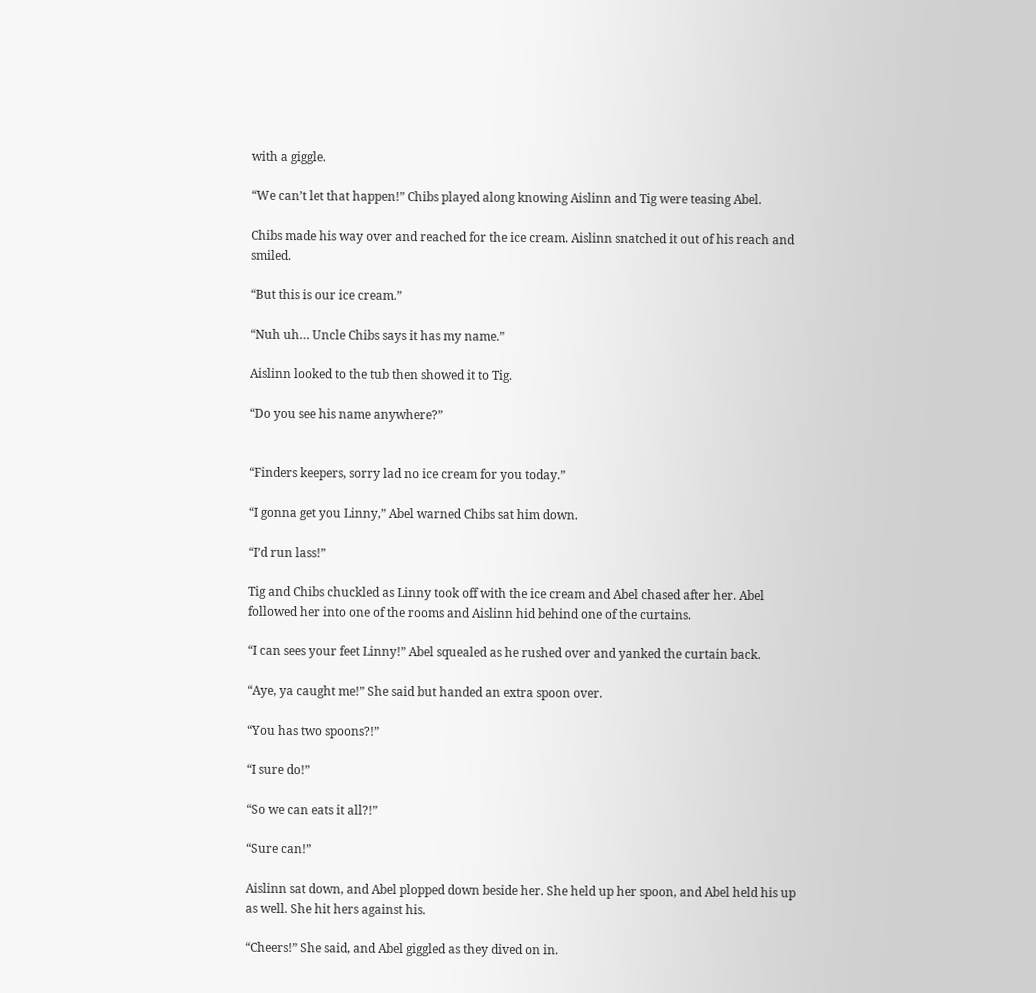with a giggle.

“We can’t let that happen!” Chibs played along knowing Aislinn and Tig were teasing Abel.

Chibs made his way over and reached for the ice cream. Aislinn snatched it out of his reach and smiled.

“But this is our ice cream.”

“Nuh uh… Uncle Chibs says it has my name.”

Aislinn looked to the tub then showed it to Tig.

“Do you see his name anywhere?”


“Finders keepers, sorry lad no ice cream for you today.”

“I gonna get you Linny,” Abel warned Chibs sat him down.

“I’d run lass!”

Tig and Chibs chuckled as Linny took off with the ice cream and Abel chased after her. Abel followed her into one of the rooms and Aislinn hid behind one of the curtains.

“I can sees your feet Linny!” Abel squealed as he rushed over and yanked the curtain back.

“Aye, ya caught me!” She said but handed an extra spoon over.

“You has two spoons?!”

“I sure do!”

“So we can eats it all?!”

“Sure can!”

Aislinn sat down, and Abel plopped down beside her. She held up her spoon, and Abel held his up as well. She hit hers against his.

“Cheers!” She said, and Abel giggled as they dived on in.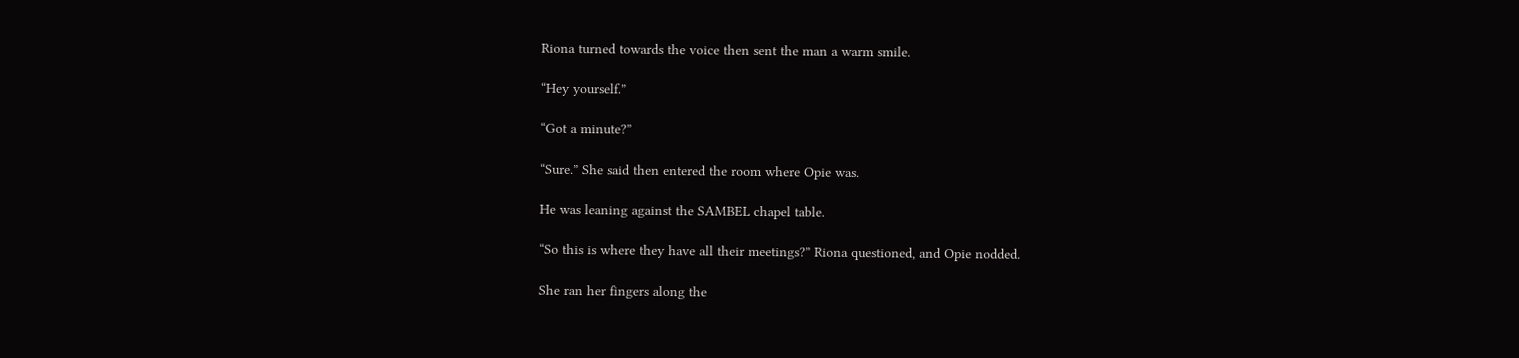Riona turned towards the voice then sent the man a warm smile.

“Hey yourself.”

“Got a minute?”

“Sure.” She said then entered the room where Opie was.

He was leaning against the SAMBEL chapel table.

“So this is where they have all their meetings?” Riona questioned, and Opie nodded.

She ran her fingers along the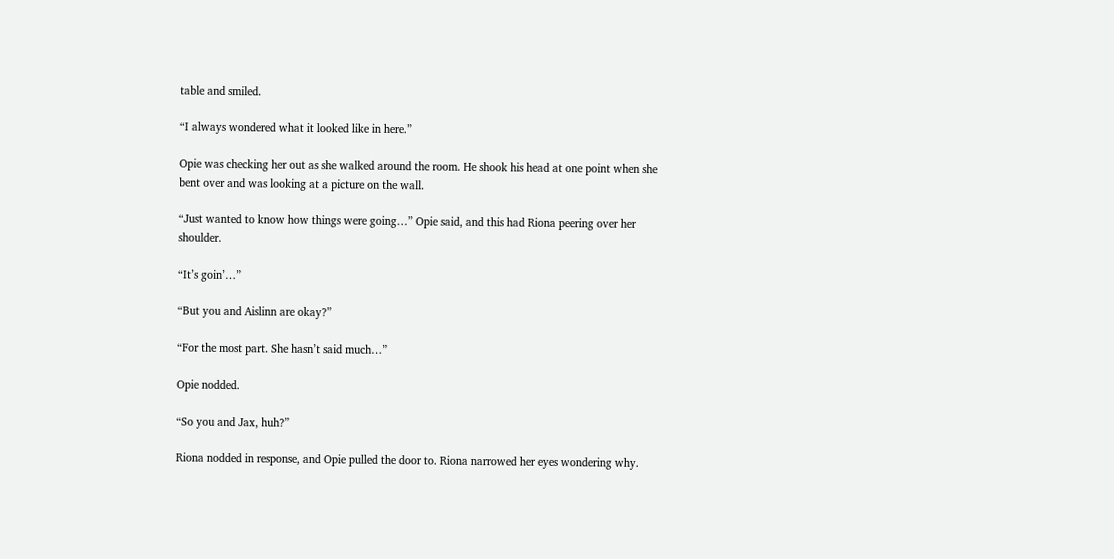table and smiled.

“I always wondered what it looked like in here.”

Opie was checking her out as she walked around the room. He shook his head at one point when she bent over and was looking at a picture on the wall.

“Just wanted to know how things were going…” Opie said, and this had Riona peering over her shoulder.

“It’s goin’…”

“But you and Aislinn are okay?”

“For the most part. She hasn’t said much…”

Opie nodded.

“So you and Jax, huh?”

Riona nodded in response, and Opie pulled the door to. Riona narrowed her eyes wondering why.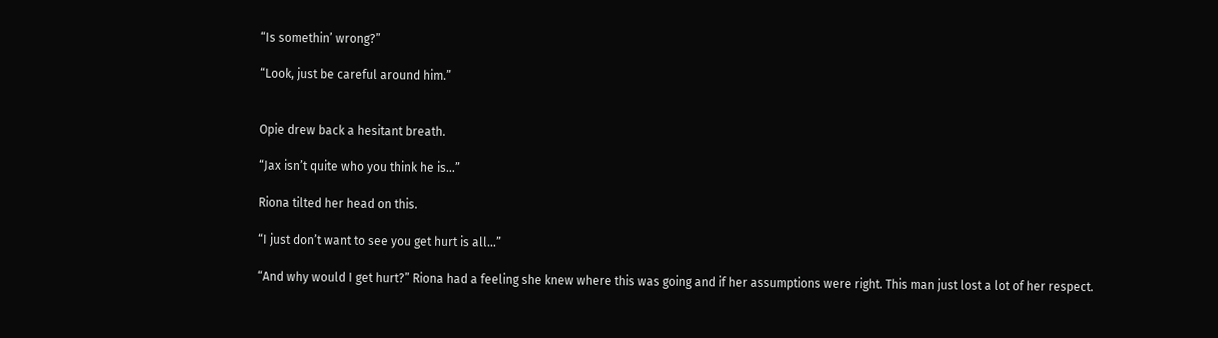“Is somethin’ wrong?”

“Look, just be careful around him.”


Opie drew back a hesitant breath.

“Jax isn’t quite who you think he is…”

Riona tilted her head on this.

“I just don’t want to see you get hurt is all…”

“And why would I get hurt?” Riona had a feeling she knew where this was going and if her assumptions were right. This man just lost a lot of her respect.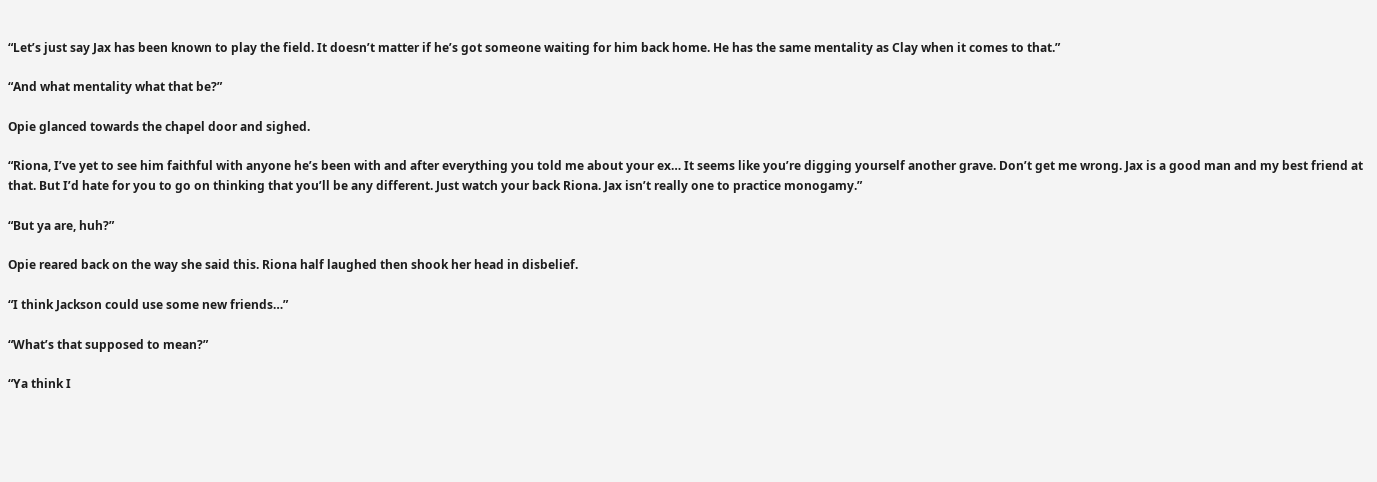“Let’s just say Jax has been known to play the field. It doesn’t matter if he’s got someone waiting for him back home. He has the same mentality as Clay when it comes to that.”

“And what mentality what that be?”

Opie glanced towards the chapel door and sighed.

“Riona, I’ve yet to see him faithful with anyone he’s been with and after everything you told me about your ex… It seems like you’re digging yourself another grave. Don’t get me wrong. Jax is a good man and my best friend at that. But I’d hate for you to go on thinking that you’ll be any different. Just watch your back Riona. Jax isn’t really one to practice monogamy.”

“But ya are, huh?”

Opie reared back on the way she said this. Riona half laughed then shook her head in disbelief.

“I think Jackson could use some new friends…”

“What’s that supposed to mean?”

“Ya think I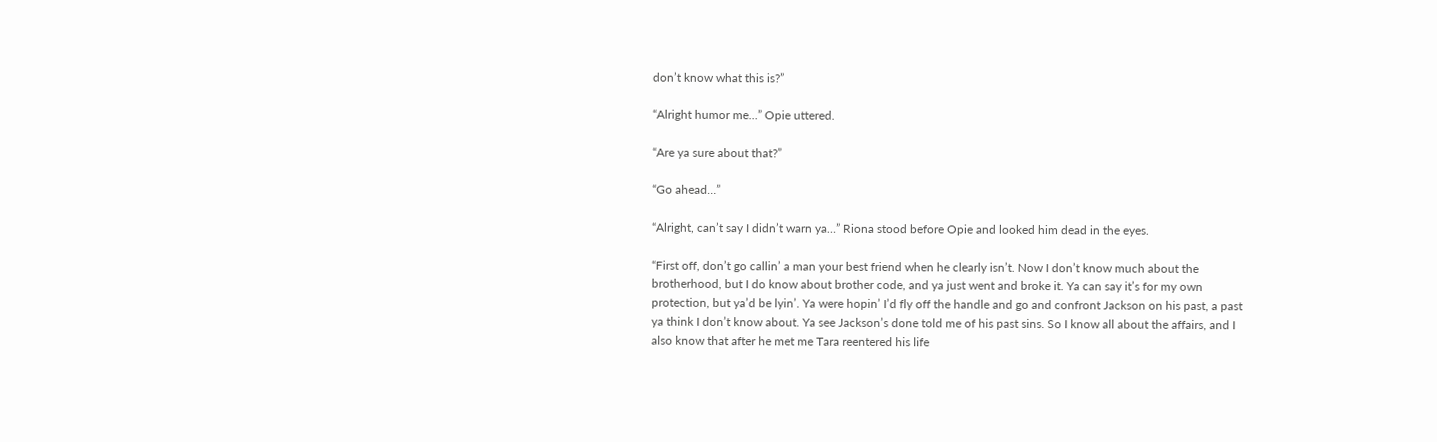don’t know what this is?”

“Alright humor me…” Opie uttered.

“Are ya sure about that?”

“Go ahead…”

“Alright, can’t say I didn’t warn ya…” Riona stood before Opie and looked him dead in the eyes.

“First off, don’t go callin’ a man your best friend when he clearly isn’t. Now I don’t know much about the brotherhood, but I do know about brother code, and ya just went and broke it. Ya can say it’s for my own protection, but ya’d be lyin’. Ya were hopin’ I’d fly off the handle and go and confront Jackson on his past, a past ya think I don’t know about. Ya see Jackson’s done told me of his past sins. So I know all about the affairs, and I also know that after he met me Tara reentered his life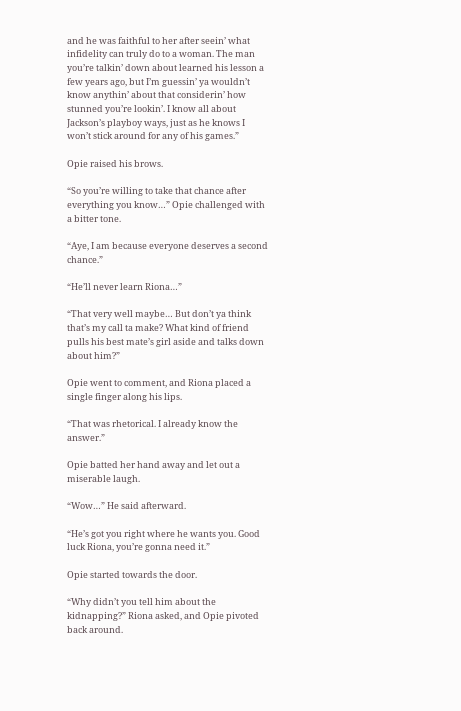and he was faithful to her after seein’ what infidelity can truly do to a woman. The man you’re talkin’ down about learned his lesson a few years ago, but I’m guessin’ ya wouldn’t know anythin’ about that considerin’ how stunned you’re lookin’. I know all about Jackson’s playboy ways, just as he knows I won’t stick around for any of his games.”

Opie raised his brows.

“So you’re willing to take that chance after everything you know…” Opie challenged with a bitter tone.

“Aye, I am because everyone deserves a second chance.”

“He’ll never learn Riona…”

“That very well maybe… But don’t ya think that’s my call ta make? What kind of friend pulls his best mate’s girl aside and talks down about him?”

Opie went to comment, and Riona placed a single finger along his lips.

“That was rhetorical. I already know the answer.”

Opie batted her hand away and let out a miserable laugh.

“Wow…” He said afterward.

“He’s got you right where he wants you. Good luck Riona, you’re gonna need it.”

Opie started towards the door.

“Why didn’t you tell him about the kidnapping?” Riona asked, and Opie pivoted back around.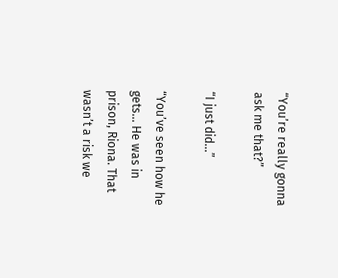“You’re really gonna ask me that?”

“I just did…”

“You’ve seen how he gets… He was in prison, Riona. That wasn’t a risk we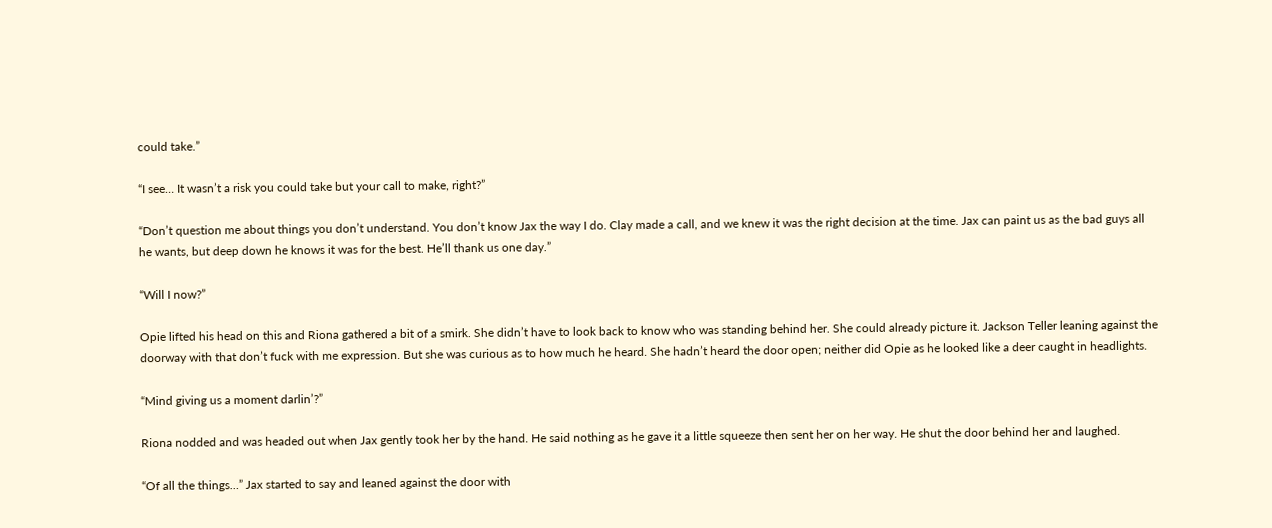could take.”

“I see… It wasn’t a risk you could take but your call to make, right?”

“Don’t question me about things you don’t understand. You don’t know Jax the way I do. Clay made a call, and we knew it was the right decision at the time. Jax can paint us as the bad guys all he wants, but deep down he knows it was for the best. He’ll thank us one day.”

“Will I now?”

Opie lifted his head on this and Riona gathered a bit of a smirk. She didn’t have to look back to know who was standing behind her. She could already picture it. Jackson Teller leaning against the doorway with that don’t fuck with me expression. But she was curious as to how much he heard. She hadn’t heard the door open; neither did Opie as he looked like a deer caught in headlights.

“Mind giving us a moment darlin’?”

Riona nodded and was headed out when Jax gently took her by the hand. He said nothing as he gave it a little squeeze then sent her on her way. He shut the door behind her and laughed.

“Of all the things…” Jax started to say and leaned against the door with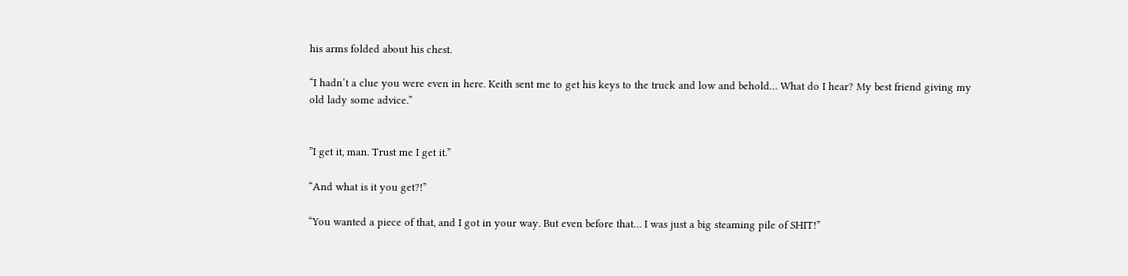his arms folded about his chest.

“I hadn’t a clue you were even in here. Keith sent me to get his keys to the truck and low and behold… What do I hear? My best friend giving my old lady some advice.”


”I get it, man. Trust me I get it.”

“And what is it you get?!”

“You wanted a piece of that, and I got in your way. But even before that… I was just a big steaming pile of SHIT!”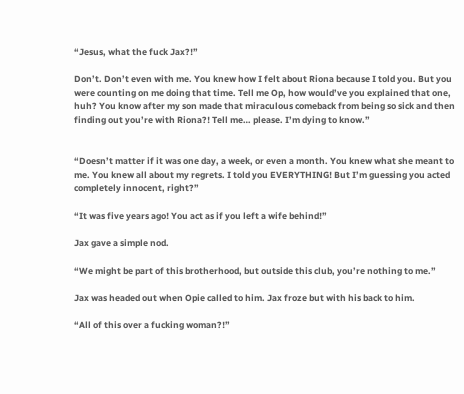“Jesus, what the fuck Jax?!”

Don’t. Don’t even with me. You knew how I felt about Riona because I told you. But you were counting on me doing that time. Tell me Op, how would’ve you explained that one, huh? You know after my son made that miraculous comeback from being so sick and then finding out you’re with Riona?! Tell me… please. I’m dying to know.”


“Doesn’t matter if it was one day, a week, or even a month. You knew what she meant to me. You knew all about my regrets. I told you EVERYTHING! But I’m guessing you acted completely innocent, right?”

“It was five years ago! You act as if you left a wife behind!”

Jax gave a simple nod.

“We might be part of this brotherhood, but outside this club, you’re nothing to me.”

Jax was headed out when Opie called to him. Jax froze but with his back to him.

“All of this over a fucking woman?!”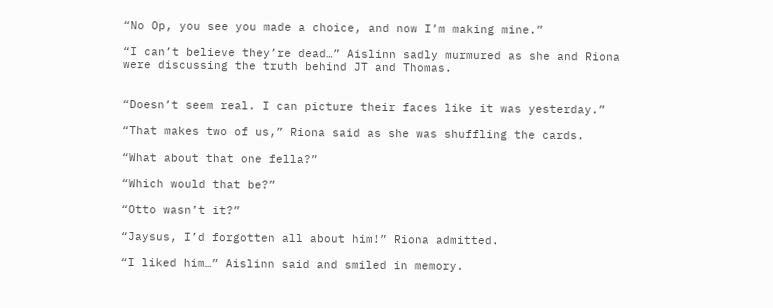“No Op, you see you made a choice, and now I’m making mine.”

“I can’t believe they’re dead…” Aislinn sadly murmured as she and Riona were discussing the truth behind JT and Thomas.


“Doesn’t seem real. I can picture their faces like it was yesterday.”

“That makes two of us,” Riona said as she was shuffling the cards.

“What about that one fella?”

“Which would that be?”

“Otto wasn’t it?”

“Jaysus, I’d forgotten all about him!” Riona admitted.

“I liked him…” Aislinn said and smiled in memory.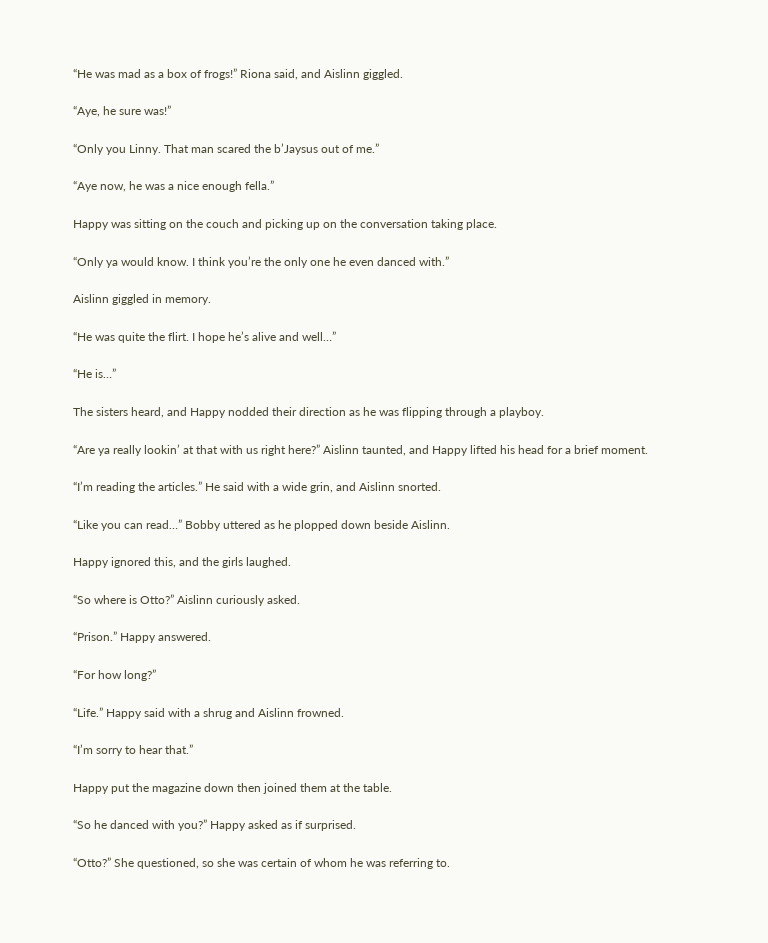“He was mad as a box of frogs!” Riona said, and Aislinn giggled.

“Aye, he sure was!”

“Only you Linny. That man scared the b’Jaysus out of me.”

“Aye now, he was a nice enough fella.”

Happy was sitting on the couch and picking up on the conversation taking place.

“Only ya would know. I think you’re the only one he even danced with.”

Aislinn giggled in memory.

“He was quite the flirt. I hope he’s alive and well…”

“He is…”

The sisters heard, and Happy nodded their direction as he was flipping through a playboy.

“Are ya really lookin’ at that with us right here?” Aislinn taunted, and Happy lifted his head for a brief moment.

“I’m reading the articles.” He said with a wide grin, and Aislinn snorted.

“Like you can read…” Bobby uttered as he plopped down beside Aislinn.

Happy ignored this, and the girls laughed.

“So where is Otto?” Aislinn curiously asked.

“Prison.” Happy answered.

“For how long?”

“Life.” Happy said with a shrug and Aislinn frowned.

“I’m sorry to hear that.”

Happy put the magazine down then joined them at the table.

“So he danced with you?” Happy asked as if surprised.

“Otto?” She questioned, so she was certain of whom he was referring to.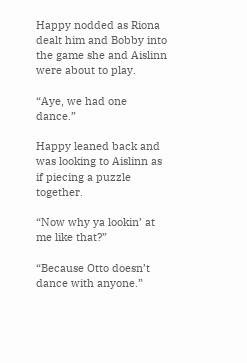Happy nodded as Riona dealt him and Bobby into the game she and Aislinn were about to play.

“Aye, we had one dance.”

Happy leaned back and was looking to Aislinn as if piecing a puzzle together.

“Now why ya lookin’ at me like that?”

“Because Otto doesn’t dance with anyone.”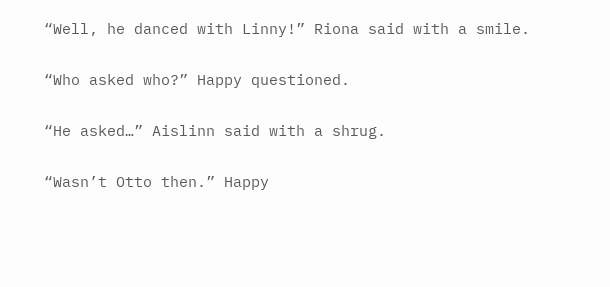“Well, he danced with Linny!” Riona said with a smile.

“Who asked who?” Happy questioned.

“He asked…” Aislinn said with a shrug.

“Wasn’t Otto then.” Happy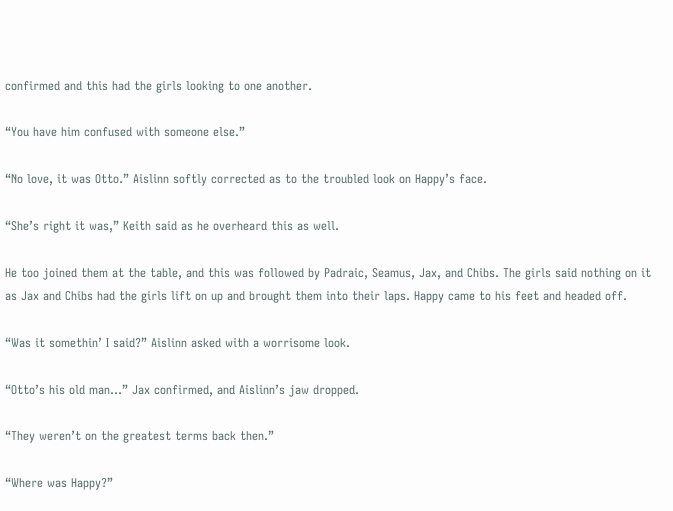confirmed and this had the girls looking to one another.

“You have him confused with someone else.”

“No love, it was Otto.” Aislinn softly corrected as to the troubled look on Happy’s face.

“She’s right it was,” Keith said as he overheard this as well.

He too joined them at the table, and this was followed by Padraic, Seamus, Jax, and Chibs. The girls said nothing on it as Jax and Chibs had the girls lift on up and brought them into their laps. Happy came to his feet and headed off.

“Was it somethin’ I said?” Aislinn asked with a worrisome look.

“Otto’s his old man…” Jax confirmed, and Aislinn’s jaw dropped.

“They weren’t on the greatest terms back then.”

“Where was Happy?”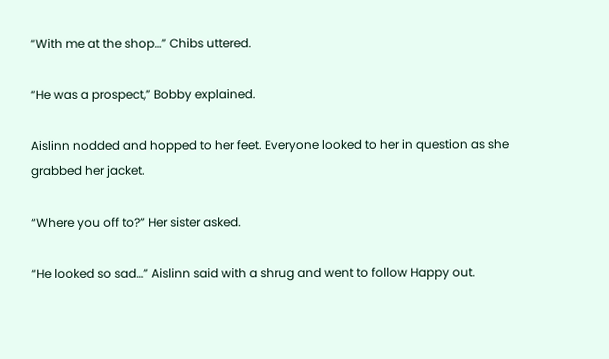“With me at the shop…” Chibs uttered.

“He was a prospect,” Bobby explained.

Aislinn nodded and hopped to her feet. Everyone looked to her in question as she grabbed her jacket.

“Where you off to?” Her sister asked.

“He looked so sad…” Aislinn said with a shrug and went to follow Happy out.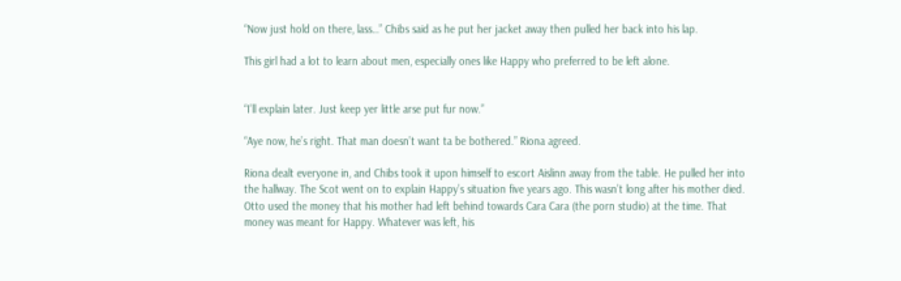“Now just hold on there, lass…” Chibs said as he put her jacket away then pulled her back into his lap.

This girl had a lot to learn about men, especially ones like Happy who preferred to be left alone.


“I’ll explain later. Just keep yer little arse put fur now.”

“Aye now, he’s right. That man doesn’t want ta be bothered.” Riona agreed.

Riona dealt everyone in, and Chibs took it upon himself to escort Aislinn away from the table. He pulled her into the hallway. The Scot went on to explain Happy’s situation five years ago. This wasn’t long after his mother died. Otto used the money that his mother had left behind towards Cara Cara (the porn studio) at the time. That money was meant for Happy. Whatever was left, his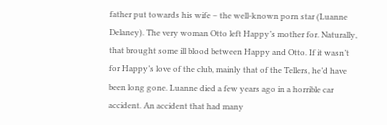father put towards his wife – the well-known porn star (Luanne Delaney). The very woman Otto left Happy’s mother for. Naturally, that brought some ill blood between Happy and Otto. If it wasn’t for Happy’s love of the club, mainly that of the Tellers, he’d have been long gone. Luanne died a few years ago in a horrible car accident. An accident that had many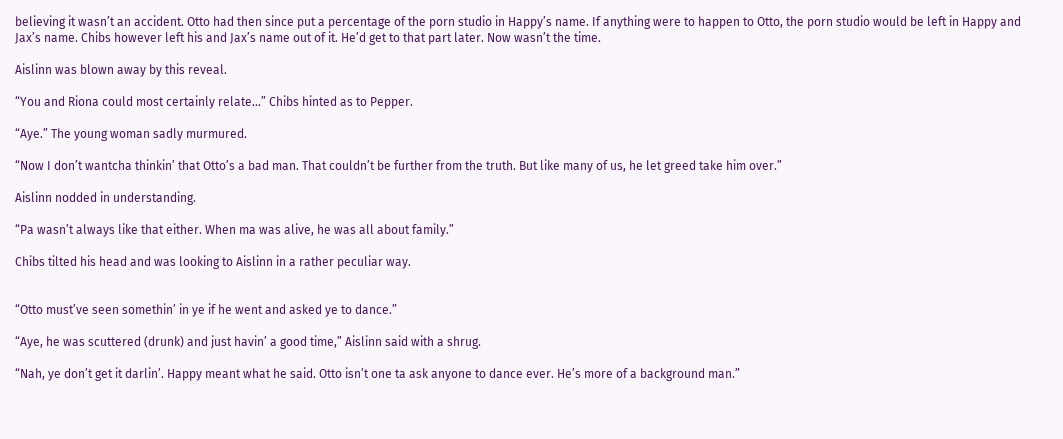believing it wasn’t an accident. Otto had then since put a percentage of the porn studio in Happy’s name. If anything were to happen to Otto, the porn studio would be left in Happy and Jax’s name. Chibs however left his and Jax’s name out of it. He’d get to that part later. Now wasn’t the time.

Aislinn was blown away by this reveal.

“You and Riona could most certainly relate…” Chibs hinted as to Pepper.

“Aye.” The young woman sadly murmured.

“Now I don’t wantcha thinkin’ that Otto’s a bad man. That couldn’t be further from the truth. But like many of us, he let greed take him over.”

Aislinn nodded in understanding.

“Pa wasn’t always like that either. When ma was alive, he was all about family.”

Chibs tilted his head and was looking to Aislinn in a rather peculiar way.


“Otto must’ve seen somethin’ in ye if he went and asked ye to dance.”

“Aye, he was scuttered (drunk) and just havin’ a good time,” Aislinn said with a shrug.

“Nah, ye don’t get it darlin’. Happy meant what he said. Otto isn’t one ta ask anyone to dance ever. He’s more of a background man.”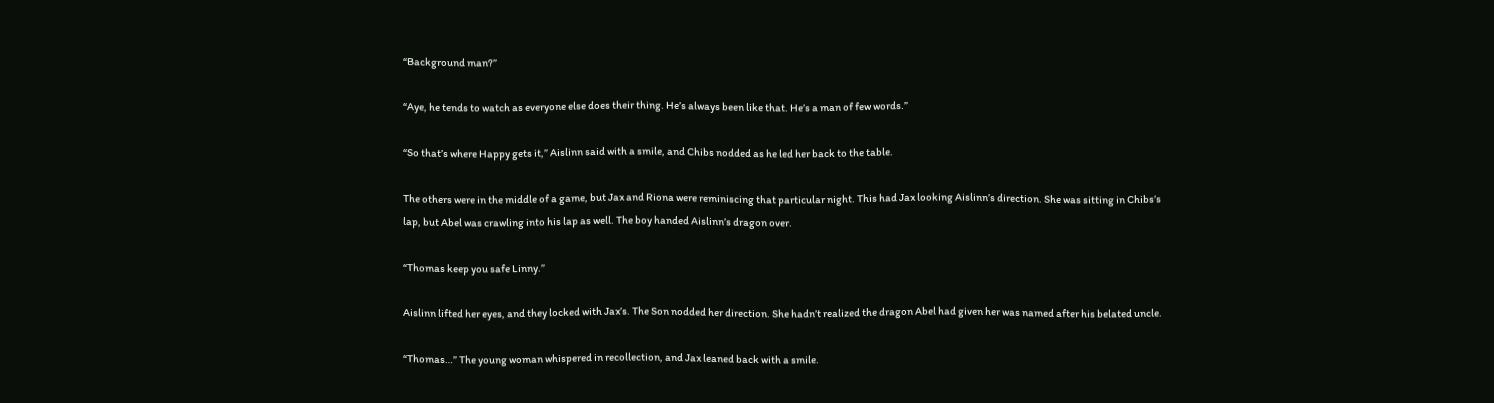“Background man?”

“Aye, he tends to watch as everyone else does their thing. He’s always been like that. He’s a man of few words.”

“So that’s where Happy gets it,” Aislinn said with a smile, and Chibs nodded as he led her back to the table.

The others were in the middle of a game, but Jax and Riona were reminiscing that particular night. This had Jax looking Aislinn’s direction. She was sitting in Chibs’s lap, but Abel was crawling into his lap as well. The boy handed Aislinn’s dragon over.

“Thomas keep you safe Linny.”

Aislinn lifted her eyes, and they locked with Jax’s. The Son nodded her direction. She hadn’t realized the dragon Abel had given her was named after his belated uncle.

“Thomas…” The young woman whispered in recollection, and Jax leaned back with a smile.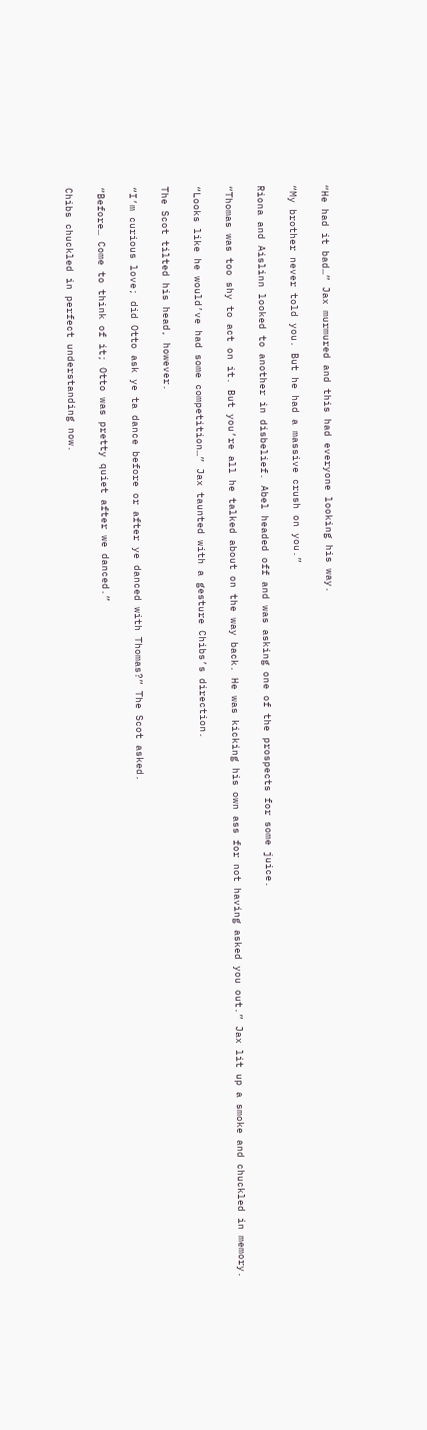“He had it bad…” Jax murmured and this had everyone looking his way.

“My brother never told you. But he had a massive crush on you.”

Riona and Aislinn looked to another in disbelief. Abel headed off and was asking one of the prospects for some juice.

“Thomas was too shy to act on it. But you’re all he talked about on the way back. He was kicking his own ass for not having asked you out.” Jax lit up a smoke and chuckled in memory.

“Looks like he would’ve had some competition…” Jax taunted with a gesture Chibs’s direction.

The Scot tilted his head, however.

“I’m curious love; did Otto ask ye ta dance before or after ye danced with Thomas?” The Scot asked.

“Before… Come to think of it; Otto was pretty quiet after we danced.”

Chibs chuckled in perfect understanding now.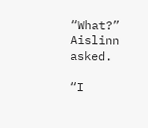“What?” Aislinn asked.

“I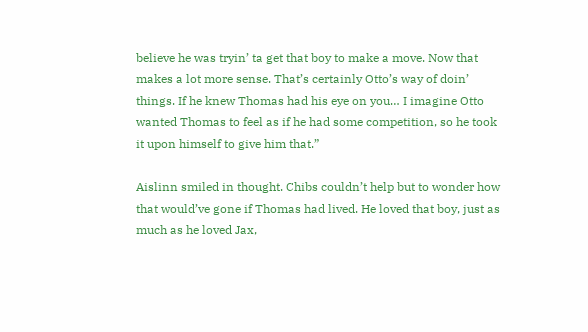believe he was tryin’ ta get that boy to make a move. Now that makes a lot more sense. That’s certainly Otto’s way of doin’ things. If he knew Thomas had his eye on you… I imagine Otto wanted Thomas to feel as if he had some competition, so he took it upon himself to give him that.”

Aislinn smiled in thought. Chibs couldn’t help but to wonder how that would’ve gone if Thomas had lived. He loved that boy, just as much as he loved Jax,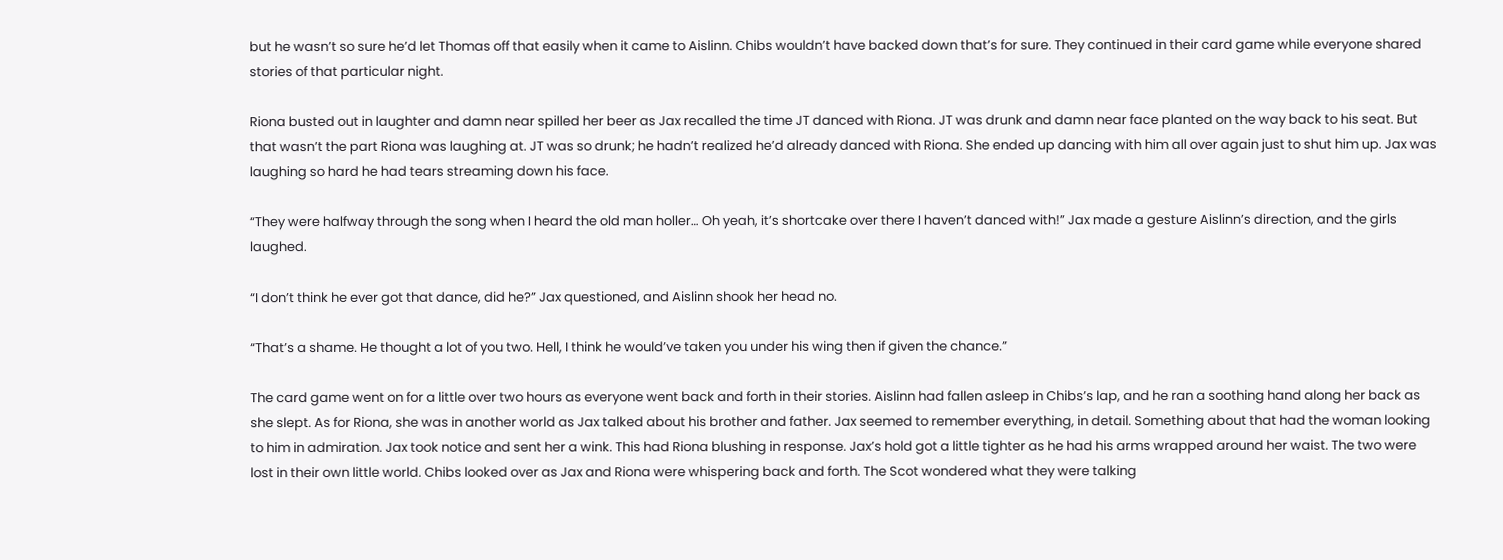but he wasn’t so sure he’d let Thomas off that easily when it came to Aislinn. Chibs wouldn’t have backed down that’s for sure. They continued in their card game while everyone shared stories of that particular night.

Riona busted out in laughter and damn near spilled her beer as Jax recalled the time JT danced with Riona. JT was drunk and damn near face planted on the way back to his seat. But that wasn’t the part Riona was laughing at. JT was so drunk; he hadn’t realized he’d already danced with Riona. She ended up dancing with him all over again just to shut him up. Jax was laughing so hard he had tears streaming down his face.

“They were halfway through the song when I heard the old man holler… Oh yeah, it’s shortcake over there I haven’t danced with!” Jax made a gesture Aislinn’s direction, and the girls laughed.

“I don’t think he ever got that dance, did he?” Jax questioned, and Aislinn shook her head no.

“That’s a shame. He thought a lot of you two. Hell, I think he would’ve taken you under his wing then if given the chance.”

The card game went on for a little over two hours as everyone went back and forth in their stories. Aislinn had fallen asleep in Chibs’s lap, and he ran a soothing hand along her back as she slept. As for Riona, she was in another world as Jax talked about his brother and father. Jax seemed to remember everything, in detail. Something about that had the woman looking to him in admiration. Jax took notice and sent her a wink. This had Riona blushing in response. Jax’s hold got a little tighter as he had his arms wrapped around her waist. The two were lost in their own little world. Chibs looked over as Jax and Riona were whispering back and forth. The Scot wondered what they were talking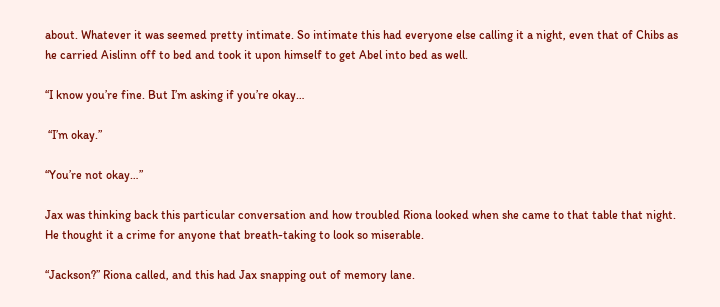about. Whatever it was seemed pretty intimate. So intimate this had everyone else calling it a night, even that of Chibs as he carried Aislinn off to bed and took it upon himself to get Abel into bed as well.

“I know you’re fine. But I’m asking if you’re okay…

 “I’m okay.”

“You’re not okay…”

Jax was thinking back this particular conversation and how troubled Riona looked when she came to that table that night. He thought it a crime for anyone that breath-taking to look so miserable.

“Jackson?” Riona called, and this had Jax snapping out of memory lane.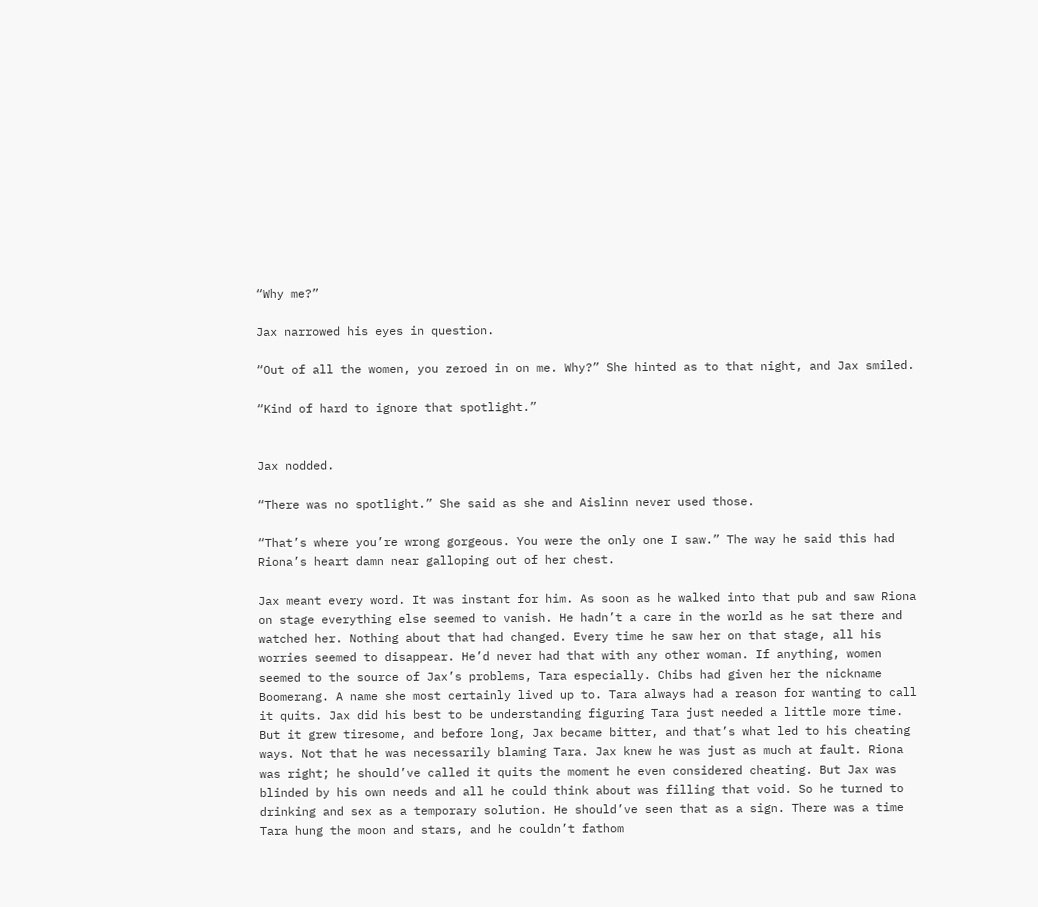“Why me?”

Jax narrowed his eyes in question.

“Out of all the women, you zeroed in on me. Why?” She hinted as to that night, and Jax smiled.

“Kind of hard to ignore that spotlight.”


Jax nodded.

“There was no spotlight.” She said as she and Aislinn never used those.

“That’s where you’re wrong gorgeous. You were the only one I saw.” The way he said this had Riona’s heart damn near galloping out of her chest.

Jax meant every word. It was instant for him. As soon as he walked into that pub and saw Riona on stage everything else seemed to vanish. He hadn’t a care in the world as he sat there and watched her. Nothing about that had changed. Every time he saw her on that stage, all his worries seemed to disappear. He’d never had that with any other woman. If anything, women seemed to the source of Jax’s problems, Tara especially. Chibs had given her the nickname Boomerang. A name she most certainly lived up to. Tara always had a reason for wanting to call it quits. Jax did his best to be understanding figuring Tara just needed a little more time. But it grew tiresome, and before long, Jax became bitter, and that’s what led to his cheating ways. Not that he was necessarily blaming Tara. Jax knew he was just as much at fault. Riona was right; he should’ve called it quits the moment he even considered cheating. But Jax was blinded by his own needs and all he could think about was filling that void. So he turned to drinking and sex as a temporary solution. He should’ve seen that as a sign. There was a time Tara hung the moon and stars, and he couldn’t fathom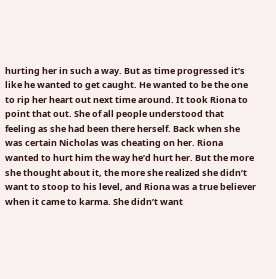hurting her in such a way. But as time progressed it’s like he wanted to get caught. He wanted to be the one to rip her heart out next time around. It took Riona to point that out. She of all people understood that feeling as she had been there herself. Back when she was certain Nicholas was cheating on her. Riona wanted to hurt him the way he’d hurt her. But the more she thought about it, the more she realized she didn’t want to stoop to his level, and Riona was a true believer when it came to karma. She didn’t want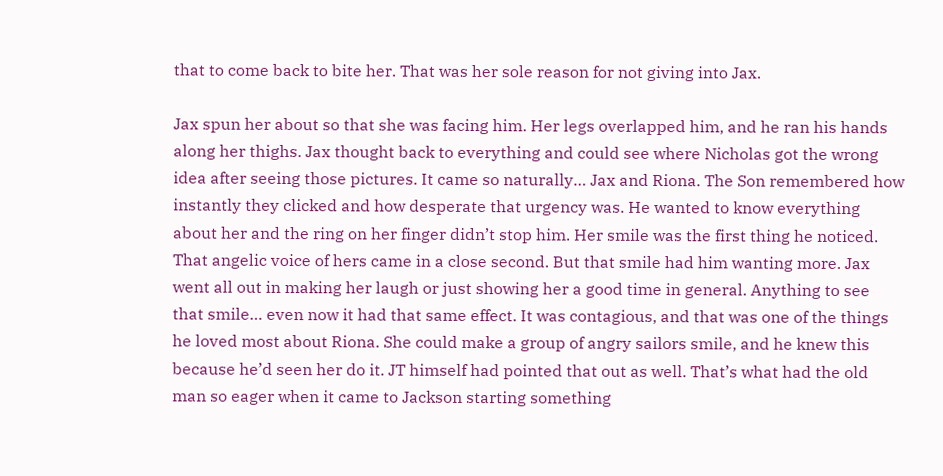that to come back to bite her. That was her sole reason for not giving into Jax.

Jax spun her about so that she was facing him. Her legs overlapped him, and he ran his hands along her thighs. Jax thought back to everything and could see where Nicholas got the wrong idea after seeing those pictures. It came so naturally… Jax and Riona. The Son remembered how instantly they clicked and how desperate that urgency was. He wanted to know everything about her and the ring on her finger didn’t stop him. Her smile was the first thing he noticed. That angelic voice of hers came in a close second. But that smile had him wanting more. Jax went all out in making her laugh or just showing her a good time in general. Anything to see that smile… even now it had that same effect. It was contagious, and that was one of the things he loved most about Riona. She could make a group of angry sailors smile, and he knew this because he’d seen her do it. JT himself had pointed that out as well. That’s what had the old man so eager when it came to Jackson starting something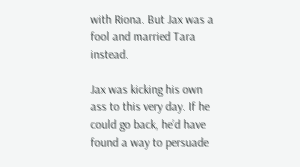with Riona. But Jax was a fool and married Tara instead.

Jax was kicking his own ass to this very day. If he could go back, he’d have found a way to persuade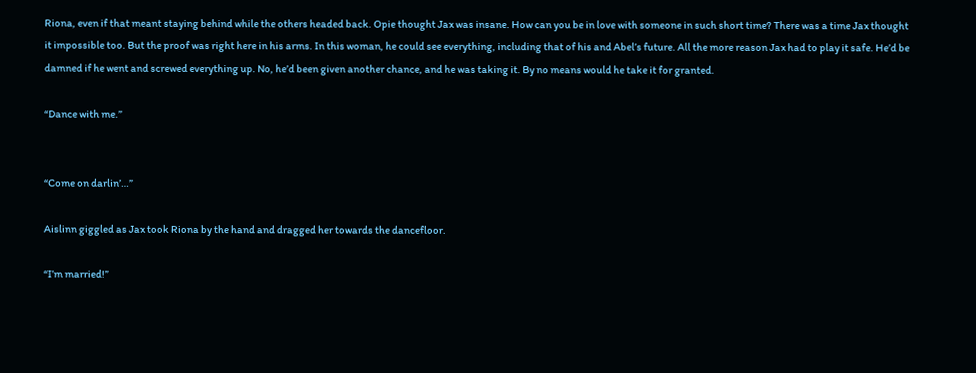Riona, even if that meant staying behind while the others headed back. Opie thought Jax was insane. How can you be in love with someone in such short time? There was a time Jax thought it impossible too. But the proof was right here in his arms. In this woman, he could see everything, including that of his and Abel’s future. All the more reason Jax had to play it safe. He’d be damned if he went and screwed everything up. No, he’d been given another chance, and he was taking it. By no means would he take it for granted.

“Dance with me.”


“Come on darlin’…”

Aislinn giggled as Jax took Riona by the hand and dragged her towards the dancefloor.

“I’m married!”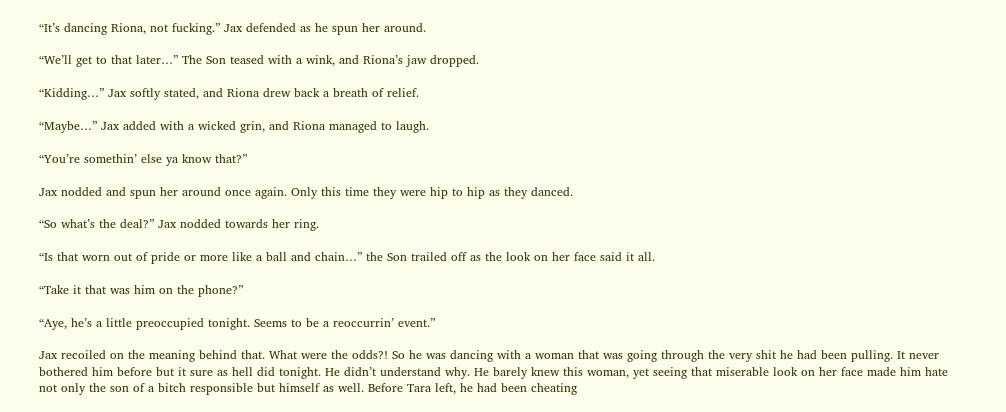“It’s dancing Riona, not fucking.” Jax defended as he spun her around.

“We’ll get to that later…” The Son teased with a wink, and Riona’s jaw dropped.

“Kidding…” Jax softly stated, and Riona drew back a breath of relief.

“Maybe…” Jax added with a wicked grin, and Riona managed to laugh.

“You’re somethin’ else ya know that?”

Jax nodded and spun her around once again. Only this time they were hip to hip as they danced.

“So what’s the deal?” Jax nodded towards her ring.

“Is that worn out of pride or more like a ball and chain…” the Son trailed off as the look on her face said it all.

“Take it that was him on the phone?”

“Aye, he’s a little preoccupied tonight. Seems to be a reoccurrin’ event.”

Jax recoiled on the meaning behind that. What were the odds?! So he was dancing with a woman that was going through the very shit he had been pulling. It never bothered him before but it sure as hell did tonight. He didn’t understand why. He barely knew this woman, yet seeing that miserable look on her face made him hate not only the son of a bitch responsible but himself as well. Before Tara left, he had been cheating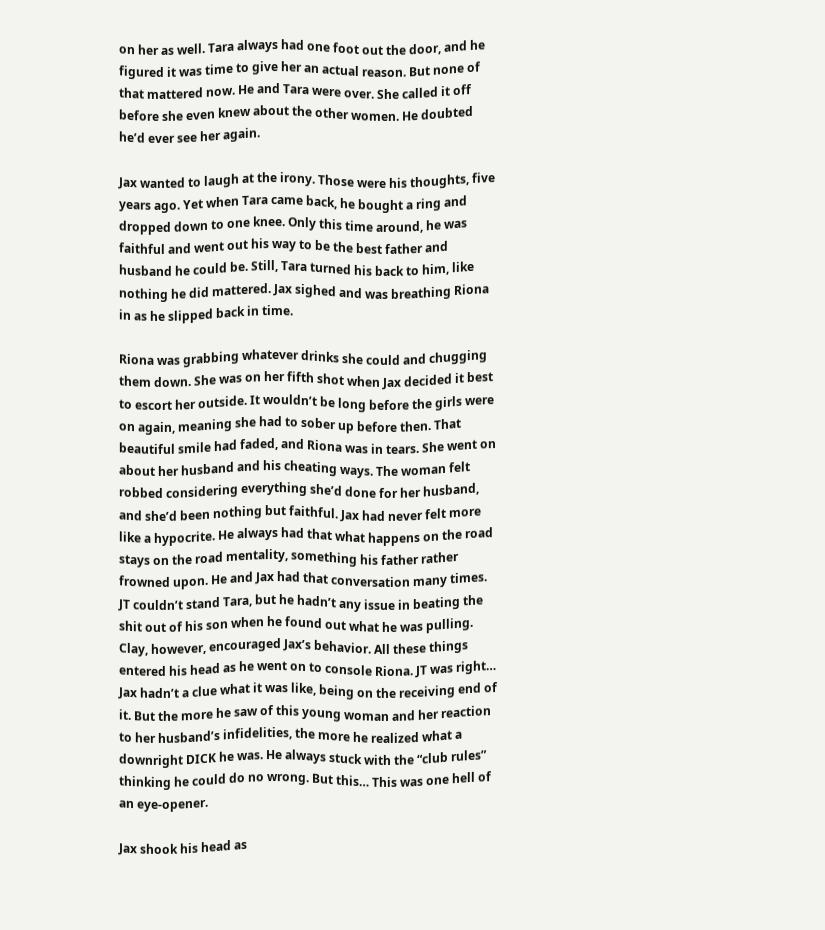on her as well. Tara always had one foot out the door, and he figured it was time to give her an actual reason. But none of that mattered now. He and Tara were over. She called it off before she even knew about the other women. He doubted he’d ever see her again.

Jax wanted to laugh at the irony. Those were his thoughts, five years ago. Yet when Tara came back, he bought a ring and dropped down to one knee. Only this time around, he was faithful and went out his way to be the best father and husband he could be. Still, Tara turned his back to him, like nothing he did mattered. Jax sighed and was breathing Riona in as he slipped back in time.

Riona was grabbing whatever drinks she could and chugging them down. She was on her fifth shot when Jax decided it best to escort her outside. It wouldn’t be long before the girls were on again, meaning she had to sober up before then. That beautiful smile had faded, and Riona was in tears. She went on about her husband and his cheating ways. The woman felt robbed considering everything she’d done for her husband, and she’d been nothing but faithful. Jax had never felt more like a hypocrite. He always had that what happens on the road stays on the road mentality, something his father rather frowned upon. He and Jax had that conversation many times. JT couldn’t stand Tara, but he hadn’t any issue in beating the shit out of his son when he found out what he was pulling. Clay, however, encouraged Jax’s behavior. All these things entered his head as he went on to console Riona. JT was right… Jax hadn’t a clue what it was like, being on the receiving end of it. But the more he saw of this young woman and her reaction to her husband’s infidelities, the more he realized what a downright DICK he was. He always stuck with the “club rules” thinking he could do no wrong. But this… This was one hell of an eye-opener.

Jax shook his head as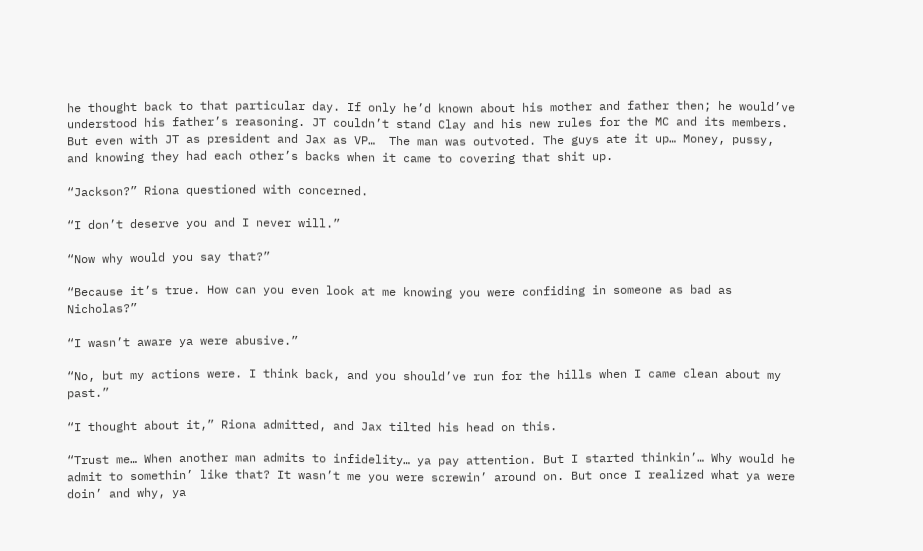he thought back to that particular day. If only he’d known about his mother and father then; he would’ve understood his father’s reasoning. JT couldn’t stand Clay and his new rules for the MC and its members. But even with JT as president and Jax as VP…  The man was outvoted. The guys ate it up… Money, pussy, and knowing they had each other’s backs when it came to covering that shit up.

“Jackson?” Riona questioned with concerned.

“I don’t deserve you and I never will.”

“Now why would you say that?”

“Because it’s true. How can you even look at me knowing you were confiding in someone as bad as Nicholas?”

“I wasn’t aware ya were abusive.”

“No, but my actions were. I think back, and you should’ve run for the hills when I came clean about my past.”

“I thought about it,” Riona admitted, and Jax tilted his head on this.

“Trust me… When another man admits to infidelity… ya pay attention. But I started thinkin’… Why would he admit to somethin’ like that? It wasn’t me you were screwin’ around on. But once I realized what ya were doin’ and why, ya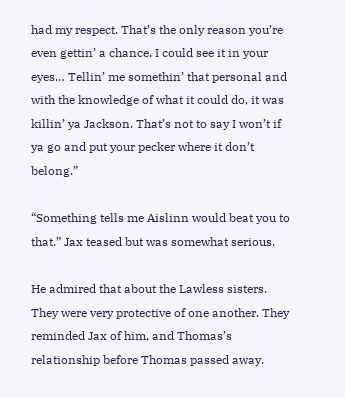had my respect. That’s the only reason you’re even gettin’ a chance. I could see it in your eyes… Tellin’ me somethin’ that personal and with the knowledge of what it could do, it was killin’ ya Jackson. That’s not to say I won’t if ya go and put your pecker where it don’t belong.”

“Something tells me Aislinn would beat you to that.” Jax teased but was somewhat serious.

He admired that about the Lawless sisters. They were very protective of one another. They reminded Jax of him, and Thomas’s relationship before Thomas passed away.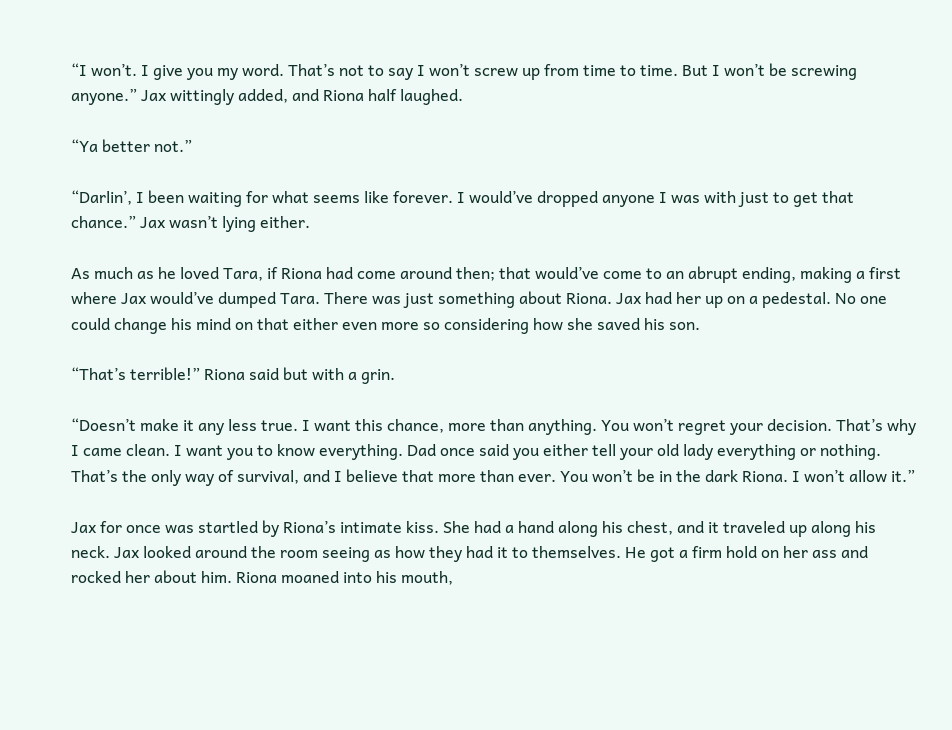“I won’t. I give you my word. That’s not to say I won’t screw up from time to time. But I won’t be screwing anyone.” Jax wittingly added, and Riona half laughed.

“Ya better not.”

“Darlin’, I been waiting for what seems like forever. I would’ve dropped anyone I was with just to get that chance.” Jax wasn’t lying either.

As much as he loved Tara, if Riona had come around then; that would’ve come to an abrupt ending, making a first where Jax would’ve dumped Tara. There was just something about Riona. Jax had her up on a pedestal. No one could change his mind on that either even more so considering how she saved his son.

“That’s terrible!” Riona said but with a grin.

“Doesn’t make it any less true. I want this chance, more than anything. You won’t regret your decision. That’s why I came clean. I want you to know everything. Dad once said you either tell your old lady everything or nothing. That’s the only way of survival, and I believe that more than ever. You won’t be in the dark Riona. I won’t allow it.”

Jax for once was startled by Riona’s intimate kiss. She had a hand along his chest, and it traveled up along his neck. Jax looked around the room seeing as how they had it to themselves. He got a firm hold on her ass and rocked her about him. Riona moaned into his mouth,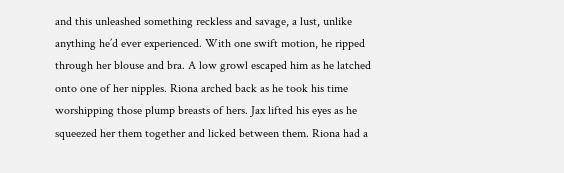and this unleashed something reckless and savage, a lust, unlike anything he’d ever experienced. With one swift motion, he ripped through her blouse and bra. A low growl escaped him as he latched onto one of her nipples. Riona arched back as he took his time worshipping those plump breasts of hers. Jax lifted his eyes as he squeezed her them together and licked between them. Riona had a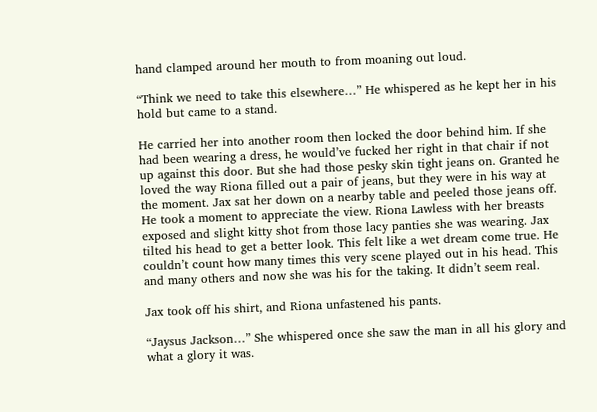hand clamped around her mouth to from moaning out loud.

“Think we need to take this elsewhere…” He whispered as he kept her in his hold but came to a stand.

He carried her into another room then locked the door behind him. If she had been wearing a dress, he would’ve fucked her right in that chair if not up against this door. But she had those pesky skin tight jeans on. Granted he loved the way Riona filled out a pair of jeans, but they were in his way at the moment. Jax sat her down on a nearby table and peeled those jeans off. He took a moment to appreciate the view. Riona Lawless with her breasts exposed and slight kitty shot from those lacy panties she was wearing. Jax tilted his head to get a better look. This felt like a wet dream come true. He couldn’t count how many times this very scene played out in his head. This and many others and now she was his for the taking. It didn’t seem real.

Jax took off his shirt, and Riona unfastened his pants.

“Jaysus Jackson…” She whispered once she saw the man in all his glory and what a glory it was.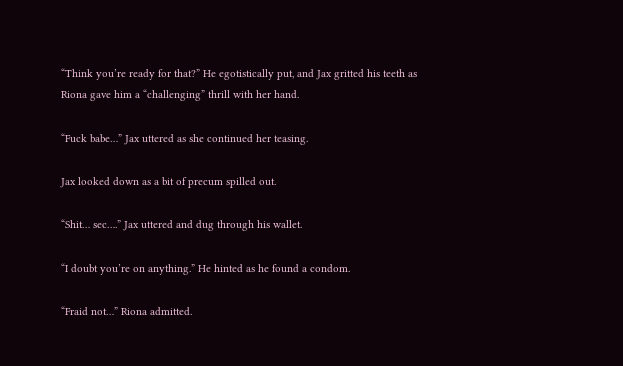“Think you’re ready for that?” He egotistically put, and Jax gritted his teeth as Riona gave him a “challenging” thrill with her hand.

“Fuck babe…” Jax uttered as she continued her teasing.

Jax looked down as a bit of precum spilled out.

“Shit… sec….” Jax uttered and dug through his wallet.

“I doubt you’re on anything.” He hinted as he found a condom.

“Fraid not…” Riona admitted.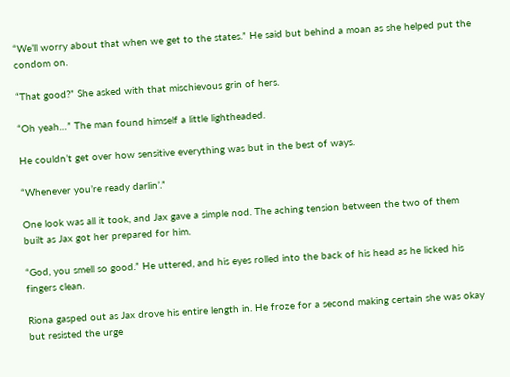“We’ll worry about that when we get to the states.” He said but behind a moan as she helped put the condom on.

“That good?” She asked with that mischievous grin of hers.

“Oh yeah…” The man found himself a little lightheaded.

He couldn’t get over how sensitive everything was but in the best of ways.

“Whenever you’re ready darlin’.”

One look was all it took, and Jax gave a simple nod. The aching tension between the two of them built as Jax got her prepared for him.

“God, you smell so good.” He uttered, and his eyes rolled into the back of his head as he licked his fingers clean.

Riona gasped out as Jax drove his entire length in. He froze for a second making certain she was okay but resisted the urge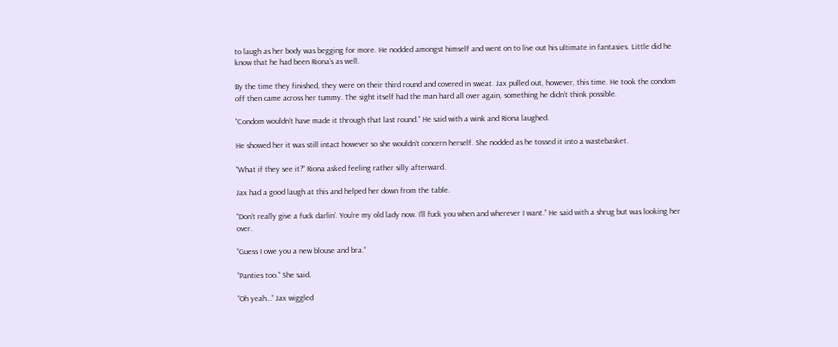to laugh as her body was begging for more. He nodded amongst himself and went on to live out his ultimate in fantasies. Little did he know that he had been Riona’s as well.

By the time they finished, they were on their third round and covered in sweat. Jax pulled out, however, this time. He took the condom off then came across her tummy. The sight itself had the man hard all over again, something he didn’t think possible.

“Condom wouldn’t have made it through that last round.” He said with a wink and Riona laughed.

He showed her it was still intact however so she wouldn’t concern herself. She nodded as he tossed it into a wastebasket.

“What if they see it?” Riona asked feeling rather silly afterward.

Jax had a good laugh at this and helped her down from the table.

“Don’t really give a fuck darlin’. You’re my old lady now. I’ll fuck you when and wherever I want.” He said with a shrug but was looking her over.

“Guess I owe you a new blouse and bra.”

“Panties too.” She said.

“Oh yeah…” Jax wiggled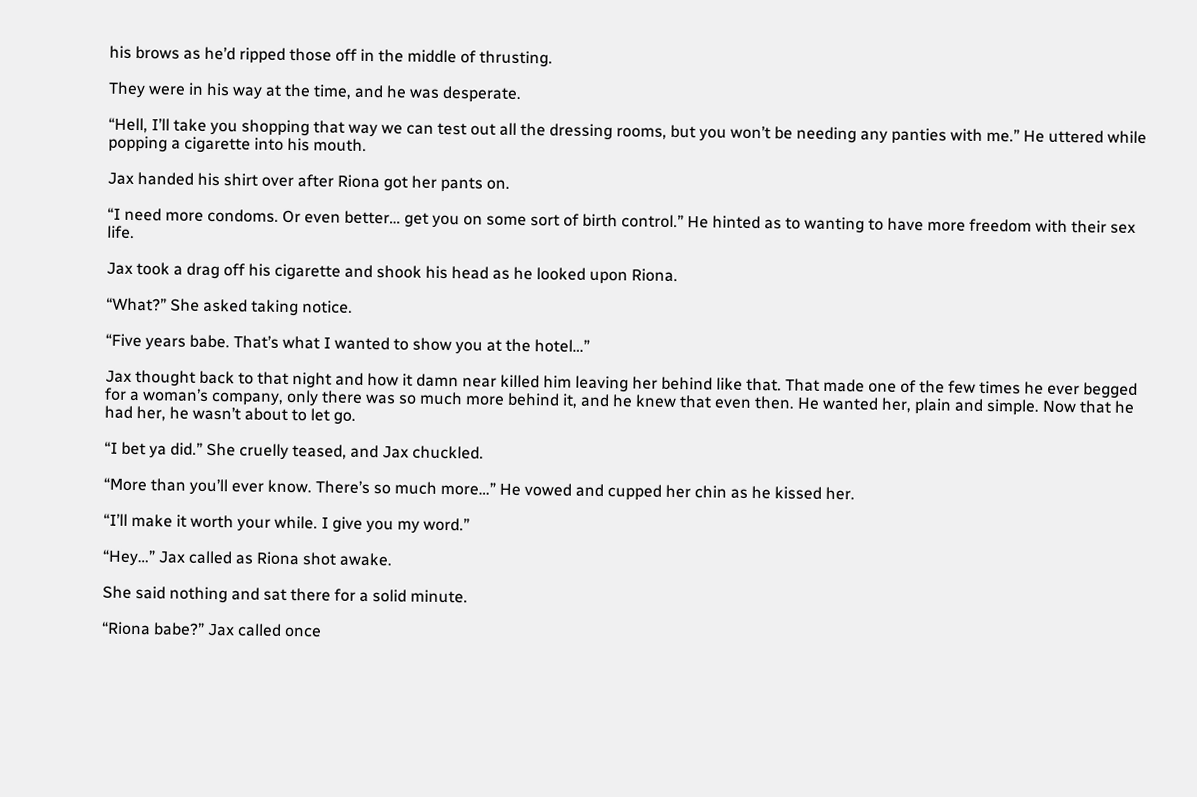his brows as he’d ripped those off in the middle of thrusting.

They were in his way at the time, and he was desperate.

“Hell, I’ll take you shopping that way we can test out all the dressing rooms, but you won’t be needing any panties with me.” He uttered while popping a cigarette into his mouth.

Jax handed his shirt over after Riona got her pants on.

“I need more condoms. Or even better… get you on some sort of birth control.” He hinted as to wanting to have more freedom with their sex life.

Jax took a drag off his cigarette and shook his head as he looked upon Riona.

“What?” She asked taking notice.

“Five years babe. That’s what I wanted to show you at the hotel…”

Jax thought back to that night and how it damn near killed him leaving her behind like that. That made one of the few times he ever begged for a woman’s company, only there was so much more behind it, and he knew that even then. He wanted her, plain and simple. Now that he had her, he wasn’t about to let go.

“I bet ya did.” She cruelly teased, and Jax chuckled.

“More than you’ll ever know. There’s so much more…” He vowed and cupped her chin as he kissed her.

“I’ll make it worth your while. I give you my word.”

“Hey…” Jax called as Riona shot awake.

She said nothing and sat there for a solid minute.

“Riona babe?” Jax called once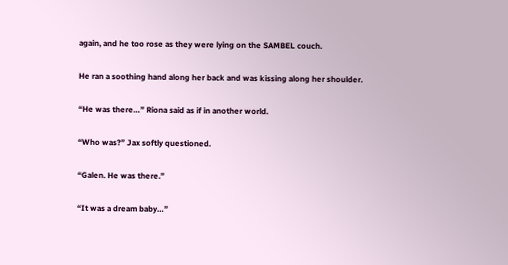again, and he too rose as they were lying on the SAMBEL couch.

He ran a soothing hand along her back and was kissing along her shoulder.

“He was there…” Riona said as if in another world.

“Who was?” Jax softly questioned.

“Galen. He was there.”

“It was a dream baby…”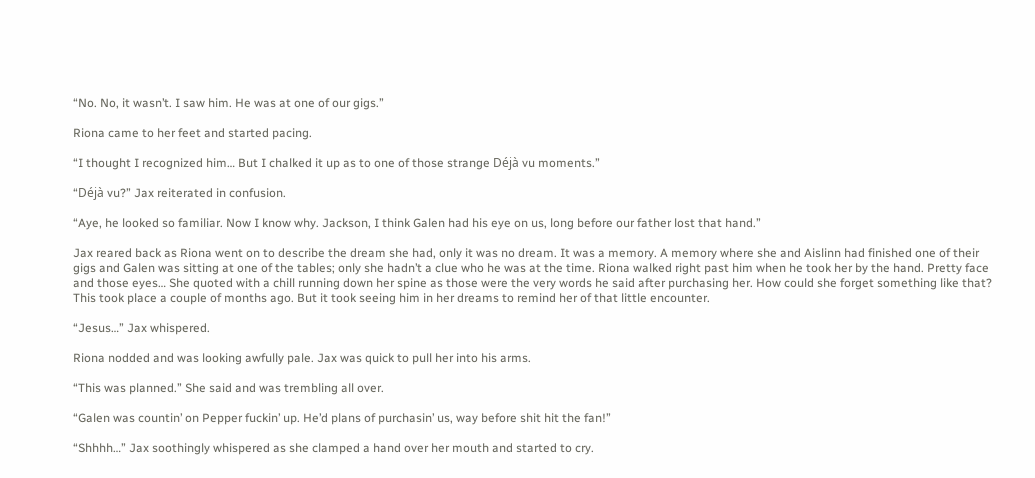“No. No, it wasn’t. I saw him. He was at one of our gigs.”

Riona came to her feet and started pacing.

“I thought I recognized him… But I chalked it up as to one of those strange Déjà vu moments.”

“Déjà vu?” Jax reiterated in confusion.

“Aye, he looked so familiar. Now I know why. Jackson, I think Galen had his eye on us, long before our father lost that hand.”

Jax reared back as Riona went on to describe the dream she had, only it was no dream. It was a memory. A memory where she and Aislinn had finished one of their gigs and Galen was sitting at one of the tables; only she hadn’t a clue who he was at the time. Riona walked right past him when he took her by the hand. Pretty face and those eyes… She quoted with a chill running down her spine as those were the very words he said after purchasing her. How could she forget something like that? This took place a couple of months ago. But it took seeing him in her dreams to remind her of that little encounter.

“Jesus…” Jax whispered.

Riona nodded and was looking awfully pale. Jax was quick to pull her into his arms.

“This was planned.” She said and was trembling all over.

“Galen was countin’ on Pepper fuckin’ up. He’d plans of purchasin’ us, way before shit hit the fan!”

“Shhhh…” Jax soothingly whispered as she clamped a hand over her mouth and started to cry.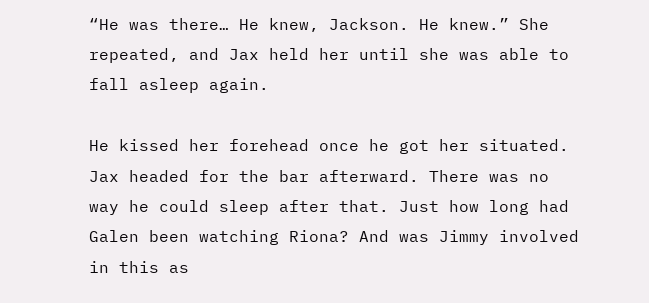“He was there… He knew, Jackson. He knew.” She repeated, and Jax held her until she was able to fall asleep again.

He kissed her forehead once he got her situated. Jax headed for the bar afterward. There was no way he could sleep after that. Just how long had Galen been watching Riona? And was Jimmy involved in this as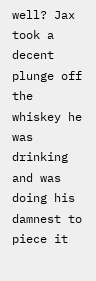well? Jax took a decent plunge off the whiskey he was drinking and was doing his damnest to piece it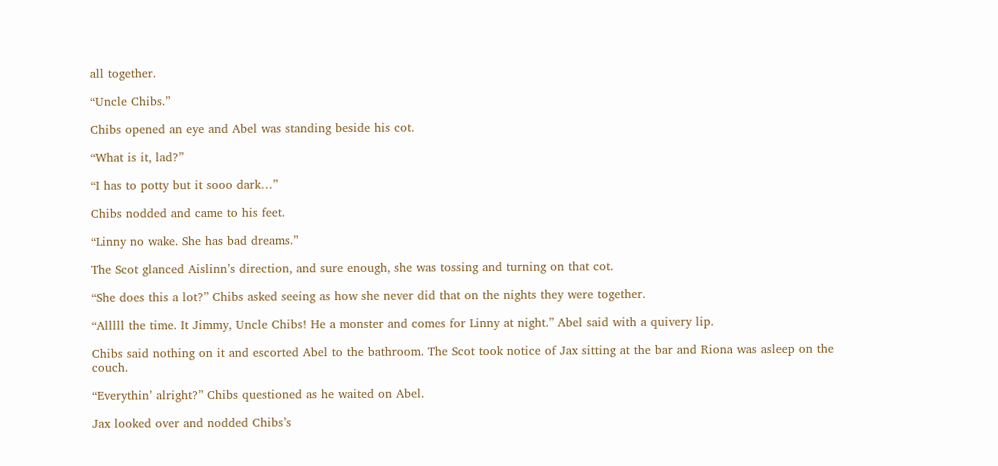all together.

“Uncle Chibs.”

Chibs opened an eye and Abel was standing beside his cot.

“What is it, lad?”

“I has to potty but it sooo dark…”

Chibs nodded and came to his feet.

“Linny no wake. She has bad dreams.”

The Scot glanced Aislinn’s direction, and sure enough, she was tossing and turning on that cot.

“She does this a lot?” Chibs asked seeing as how she never did that on the nights they were together.

“Alllll the time. It Jimmy, Uncle Chibs! He a monster and comes for Linny at night.” Abel said with a quivery lip.

Chibs said nothing on it and escorted Abel to the bathroom. The Scot took notice of Jax sitting at the bar and Riona was asleep on the couch.

“Everythin’ alright?” Chibs questioned as he waited on Abel.

Jax looked over and nodded Chibs’s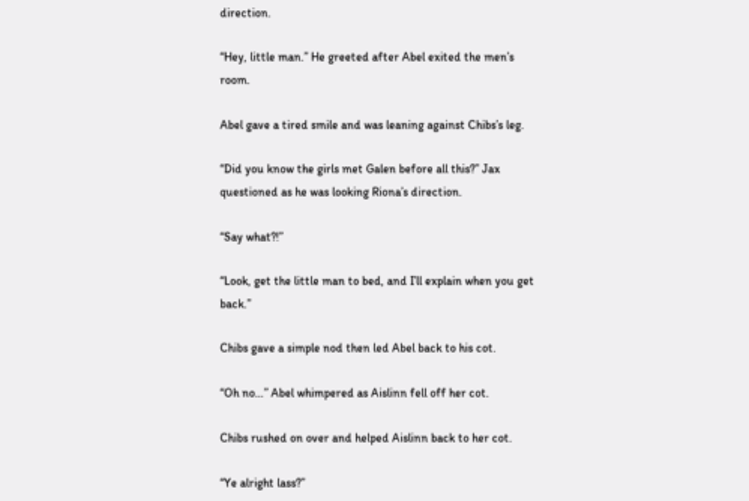direction.

“Hey, little man.” He greeted after Abel exited the men’s room.

Abel gave a tired smile and was leaning against Chibs’s leg.

“Did you know the girls met Galen before all this?” Jax questioned as he was looking Riona’s direction.

“Say what?!”

“Look, get the little man to bed, and I’ll explain when you get back.”

Chibs gave a simple nod then led Abel back to his cot.

“Oh no…” Abel whimpered as Aislinn fell off her cot.

Chibs rushed on over and helped Aislinn back to her cot.

“Ye alright lass?”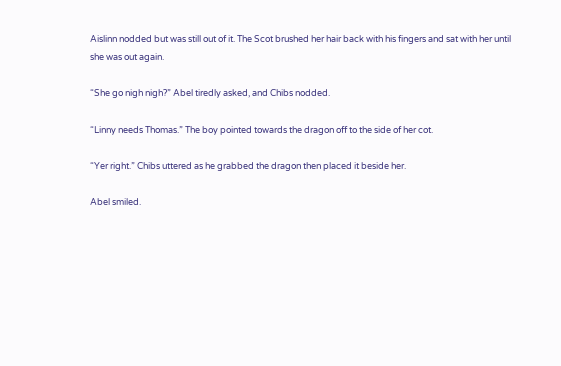Aislinn nodded but was still out of it. The Scot brushed her hair back with his fingers and sat with her until she was out again.

“She go nigh nigh?” Abel tiredly asked, and Chibs nodded.

“Linny needs Thomas.” The boy pointed towards the dragon off to the side of her cot.

“Yer right.” Chibs uttered as he grabbed the dragon then placed it beside her.

Abel smiled.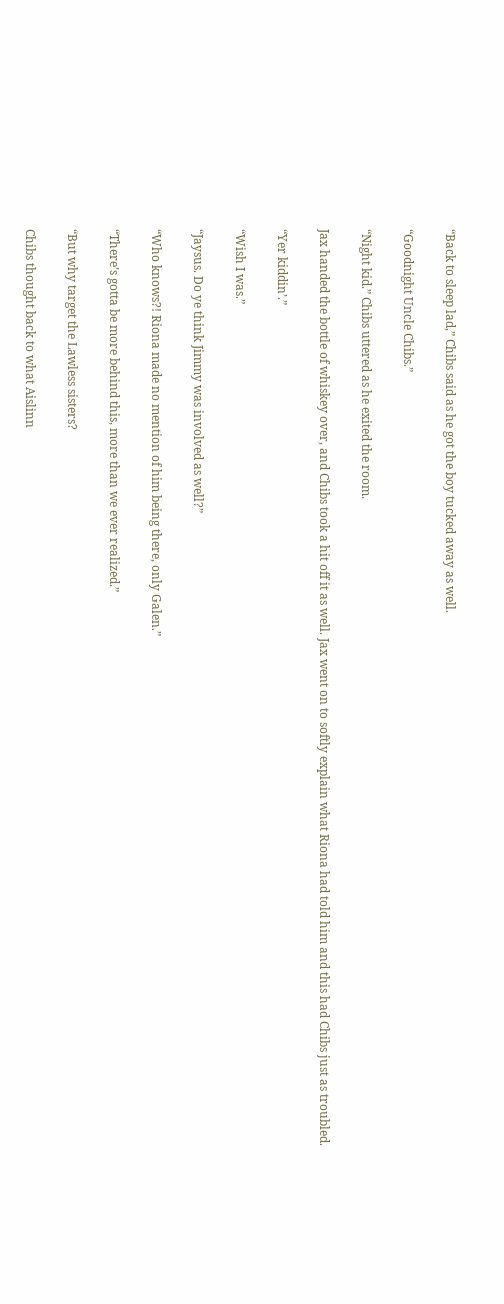“Back to sleep lad,” Chibs said as he got the boy tucked away as well.

“Goodnight Uncle Chibs.”

“Night kid.” Chibs uttered as he exited the room.

Jax handed the bottle of whiskey over, and Chibs took a hit off it as well. Jax went on to softly explain what Riona had told him and this had Chibs just as troubled.

“Yer kiddin’.”

“Wish I was.”

“Jaysus. Do ye think Jimmy was involved as well?”

“Who knows?! Riona made no mention of him being there, only Galen.”

“There’s gotta be more behind this, more than we ever realized.”

“But why target the Lawless sisters?

Chibs thought back to what Aislinn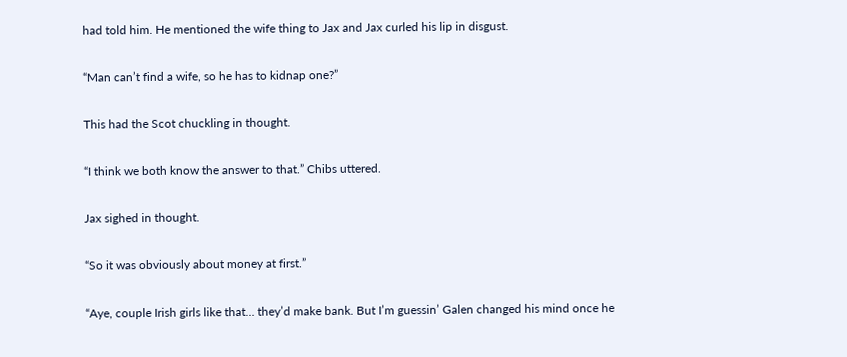had told him. He mentioned the wife thing to Jax and Jax curled his lip in disgust.

“Man can’t find a wife, so he has to kidnap one?”

This had the Scot chuckling in thought.

“I think we both know the answer to that.” Chibs uttered.

Jax sighed in thought.

“So it was obviously about money at first.”

“Aye, couple Irish girls like that… they’d make bank. But I’m guessin’ Galen changed his mind once he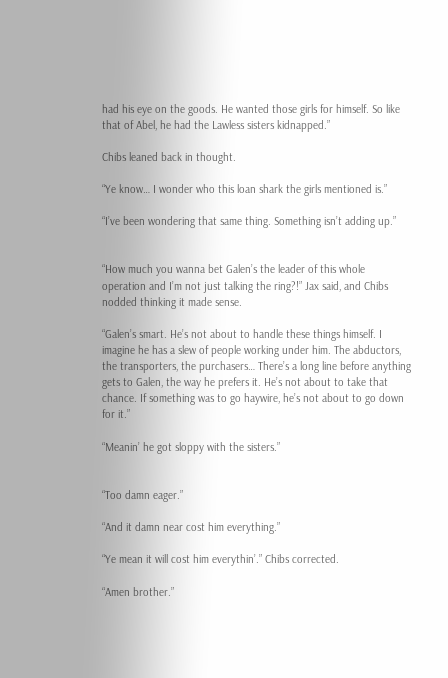had his eye on the goods. He wanted those girls for himself. So like that of Abel, he had the Lawless sisters kidnapped.”

Chibs leaned back in thought.

“Ye know… I wonder who this loan shark the girls mentioned is.”

“I’ve been wondering that same thing. Something isn’t adding up.”


“How much you wanna bet Galen’s the leader of this whole operation and I’m not just talking the ring?!” Jax said, and Chibs nodded thinking it made sense.

“Galen’s smart. He’s not about to handle these things himself. I imagine he has a slew of people working under him. The abductors, the transporters, the purchasers… There’s a long line before anything gets to Galen, the way he prefers it. He’s not about to take that chance. If something was to go haywire, he’s not about to go down for it.”

“Meanin’ he got sloppy with the sisters.”


“Too damn eager.”

“And it damn near cost him everything.”

“Ye mean it will cost him everythin’.” Chibs corrected.

“Amen brother.”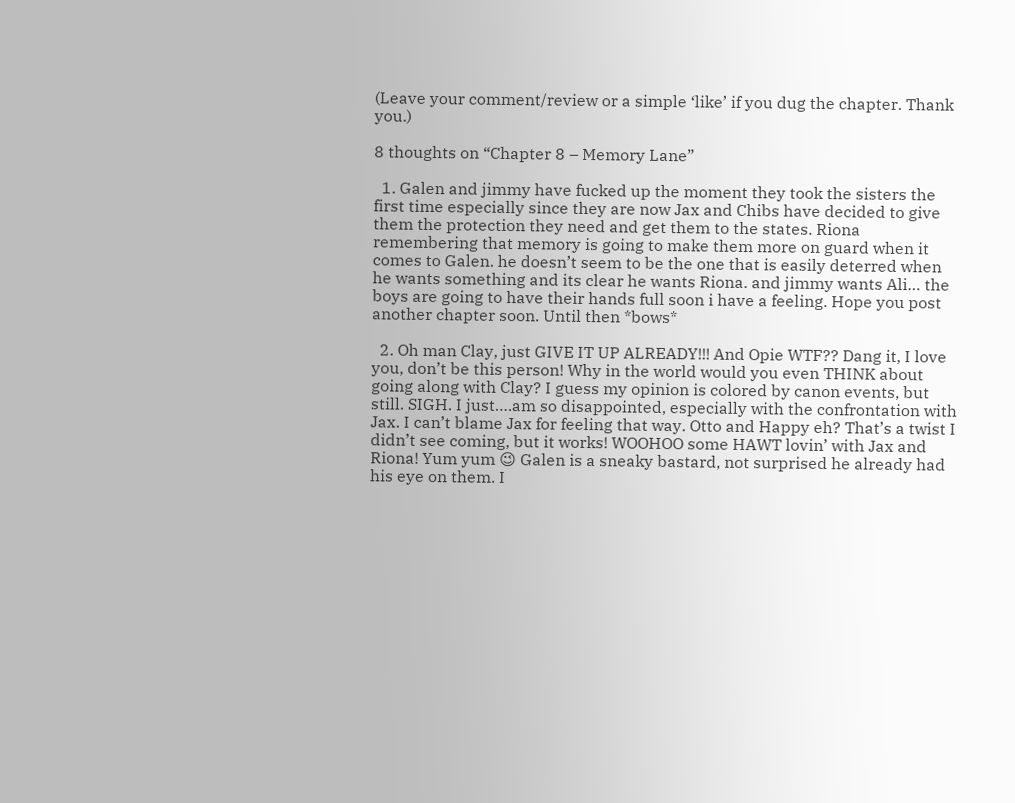(Leave your comment/review or a simple ‘like’ if you dug the chapter. Thank you.)

8 thoughts on “Chapter 8 – Memory Lane”

  1. Galen and jimmy have fucked up the moment they took the sisters the first time especially since they are now Jax and Chibs have decided to give them the protection they need and get them to the states. Riona remembering that memory is going to make them more on guard when it comes to Galen. he doesn’t seem to be the one that is easily deterred when he wants something and its clear he wants Riona. and jimmy wants Ali… the boys are going to have their hands full soon i have a feeling. Hope you post another chapter soon. Until then *bows*

  2. Oh man Clay, just GIVE IT UP ALREADY!!! And Opie WTF?? Dang it, I love you, don’t be this person! Why in the world would you even THINK about going along with Clay? I guess my opinion is colored by canon events, but still. SIGH. I just….am so disappointed, especially with the confrontation with Jax. I can’t blame Jax for feeling that way. Otto and Happy eh? That’s a twist I didn’t see coming, but it works! WOOHOO some HAWT lovin’ with Jax and Riona! Yum yum 😉 Galen is a sneaky bastard, not surprised he already had his eye on them. I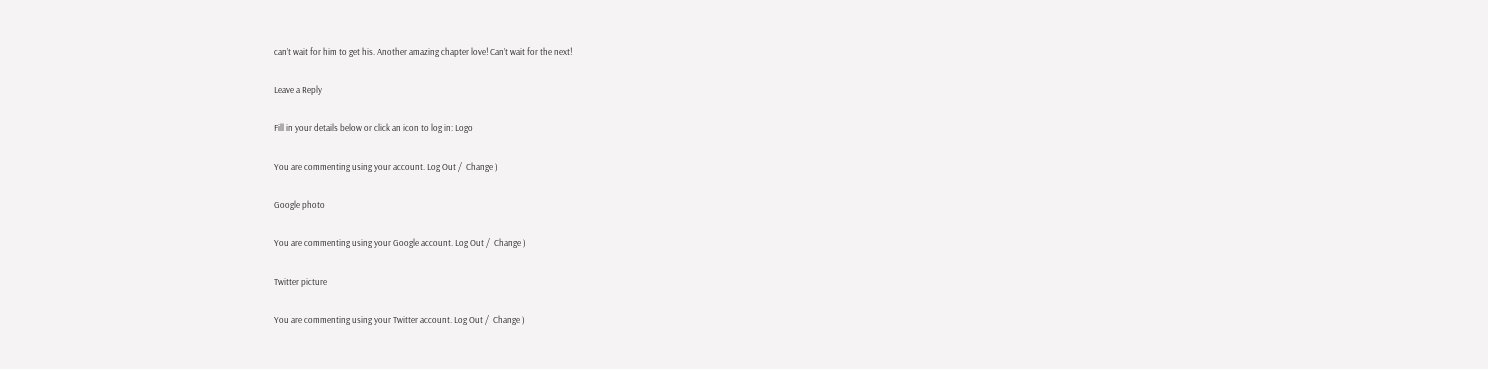can’t wait for him to get his. Another amazing chapter love! Can’t wait for the next!

Leave a Reply

Fill in your details below or click an icon to log in: Logo

You are commenting using your account. Log Out /  Change )

Google photo

You are commenting using your Google account. Log Out /  Change )

Twitter picture

You are commenting using your Twitter account. Log Out /  Change )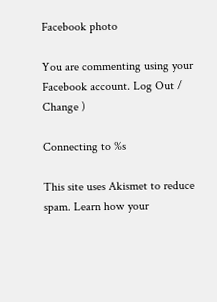Facebook photo

You are commenting using your Facebook account. Log Out /  Change )

Connecting to %s

This site uses Akismet to reduce spam. Learn how your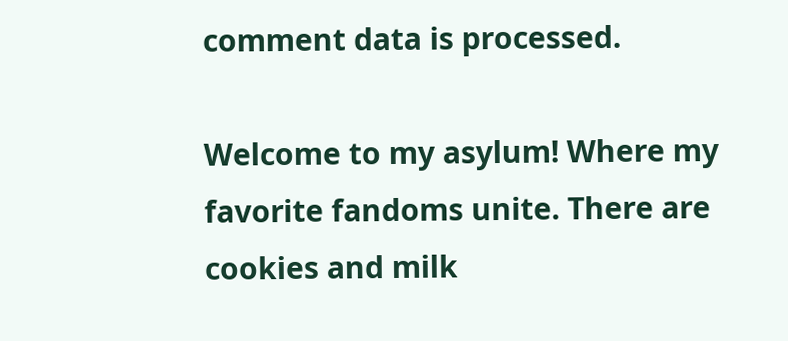comment data is processed.

Welcome to my asylum! Where my favorite fandoms unite. There are cookies and milk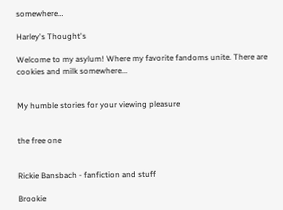somewhere…

Harley's Thought's

Welcome to my asylum! Where my favorite fandoms unite. There are cookies and milk somewhere...


My humble stories for your viewing pleasure


the free one


Rickie Bansbach - fanfiction and stuff

Brookie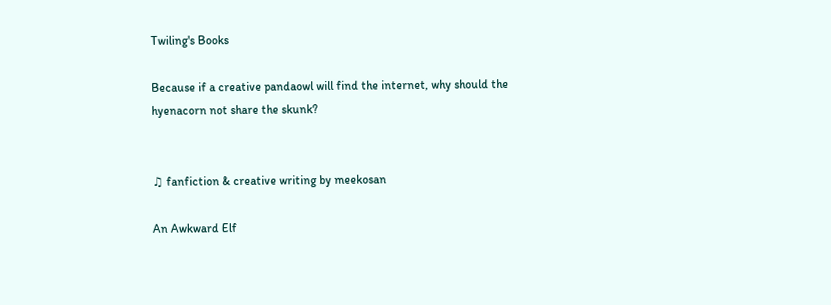Twiling's Books

Because if a creative pandaowl will find the internet, why should the hyenacorn not share the skunk?


♫ fanfiction & creative writing by meekosan

An Awkward Elf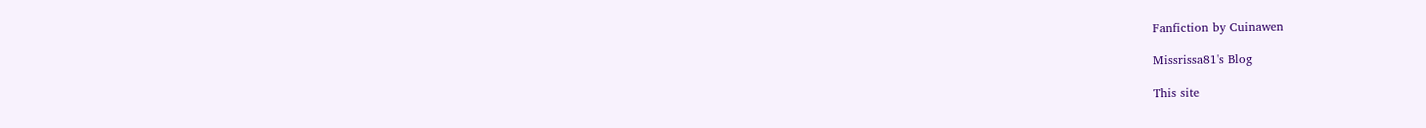Fanfiction by Cuinawen

Missrissa81's Blog

This site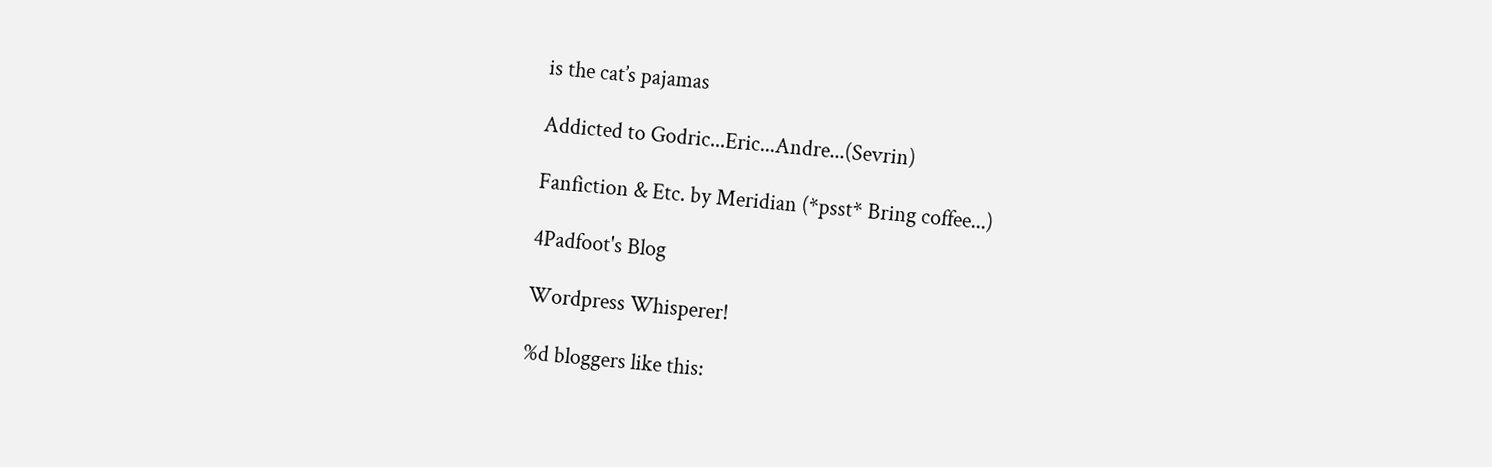is the cat’s pajamas

Addicted to Godric...Eric...Andre...(Sevrin)

Fanfiction & Etc. by Meridian (*psst* Bring coffee...)

4Padfoot's Blog

Wordpress Whisperer!

%d bloggers like this: